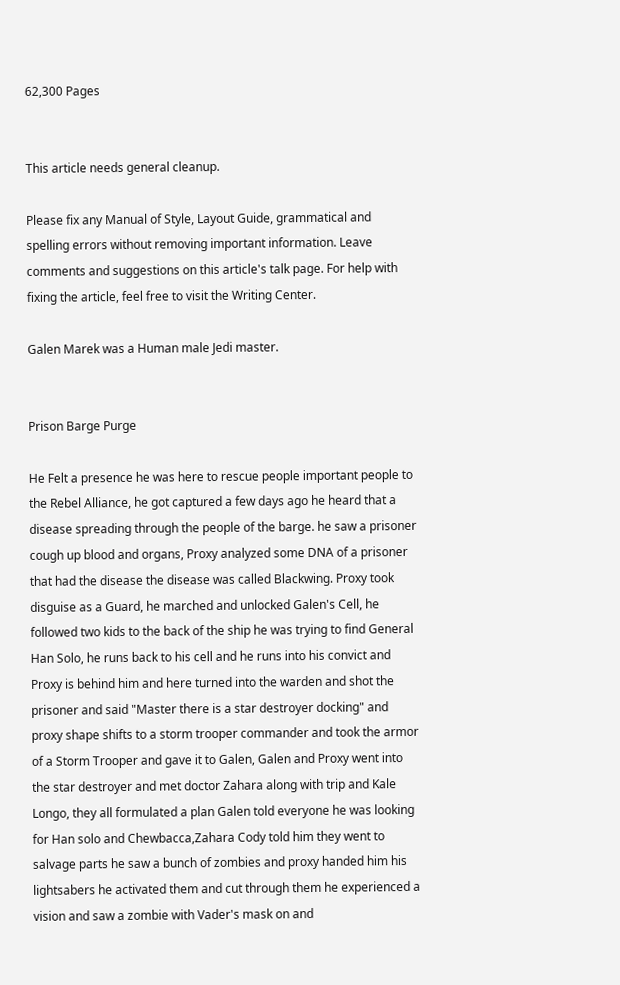62,300 Pages


This article needs general cleanup.

Please fix any Manual of Style, Layout Guide, grammatical and spelling errors without removing important information. Leave comments and suggestions on this article's talk page. For help with fixing the article, feel free to visit the Writing Center.

Galen Marek was a Human male Jedi master.


Prison Barge Purge

He Felt a presence he was here to rescue people important people to the Rebel Alliance, he got captured a few days ago he heard that a disease spreading through the people of the barge. he saw a prisoner cough up blood and organs, Proxy analyzed some DNA of a prisoner that had the disease the disease was called Blackwing. Proxy took disguise as a Guard, he marched and unlocked Galen's Cell, he followed two kids to the back of the ship he was trying to find General Han Solo, he runs back to his cell and he runs into his convict and Proxy is behind him and here turned into the warden and shot the prisoner and said "Master there is a star destroyer docking" and proxy shape shifts to a storm trooper commander and took the armor of a Storm Trooper and gave it to Galen, Galen and Proxy went into the star destroyer and met doctor Zahara along with trip and Kale Longo, they all formulated a plan Galen told everyone he was looking for Han solo and Chewbacca,Zahara Cody told him they went to salvage parts he saw a bunch of zombies and proxy handed him his lightsabers he activated them and cut through them he experienced a vision and saw a zombie with Vader's mask on and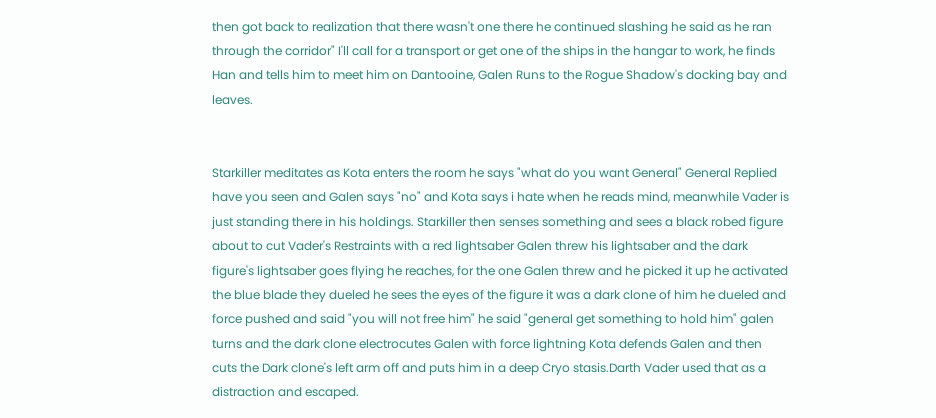then got back to realization that there wasn't one there he continued slashing he said as he ran through the corridor" I'll call for a transport or get one of the ships in the hangar to work, he finds Han and tells him to meet him on Dantooine, Galen Runs to the Rogue Shadow's docking bay and leaves.


Starkiller meditates as Kota enters the room he says "what do you want General" General Replied have you seen and Galen says "no" and Kota says i hate when he reads mind, meanwhile Vader is just standing there in his holdings. Starkiller then senses something and sees a black robed figure about to cut Vader's Restraints with a red lightsaber Galen threw his lightsaber and the dark figure's lightsaber goes flying he reaches, for the one Galen threw and he picked it up he activated the blue blade they dueled he sees the eyes of the figure it was a dark clone of him he dueled and force pushed and said "you will not free him" he said "general get something to hold him" galen turns and the dark clone electrocutes Galen with force lightning Kota defends Galen and then cuts the Dark clone's left arm off and puts him in a deep Cryo stasis.Darth Vader used that as a distraction and escaped.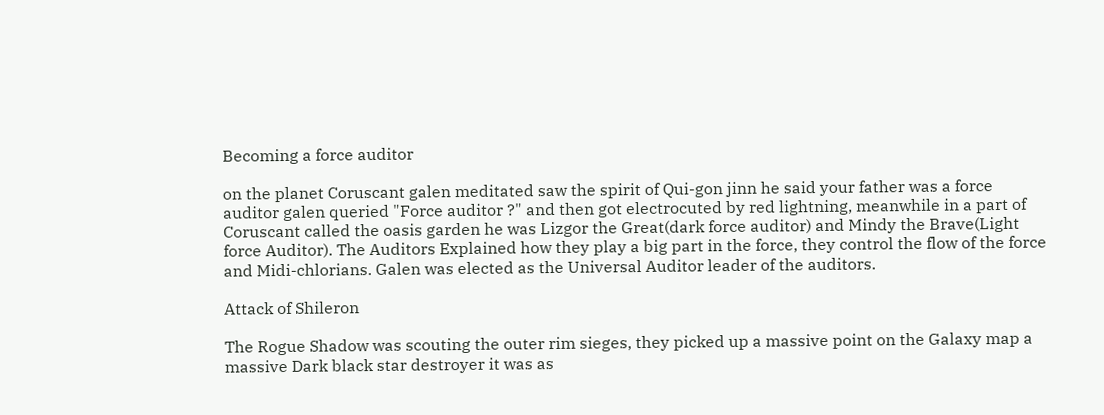Becoming a force auditor

on the planet Coruscant galen meditated saw the spirit of Qui-gon jinn he said your father was a force auditor galen queried "Force auditor ?" and then got electrocuted by red lightning, meanwhile in a part of Coruscant called the oasis garden he was Lizgor the Great(dark force auditor) and Mindy the Brave(Light force Auditor). The Auditors Explained how they play a big part in the force, they control the flow of the force and Midi-chlorians. Galen was elected as the Universal Auditor leader of the auditors.

Attack of Shileron

The Rogue Shadow was scouting the outer rim sieges, they picked up a massive point on the Galaxy map a massive Dark black star destroyer it was as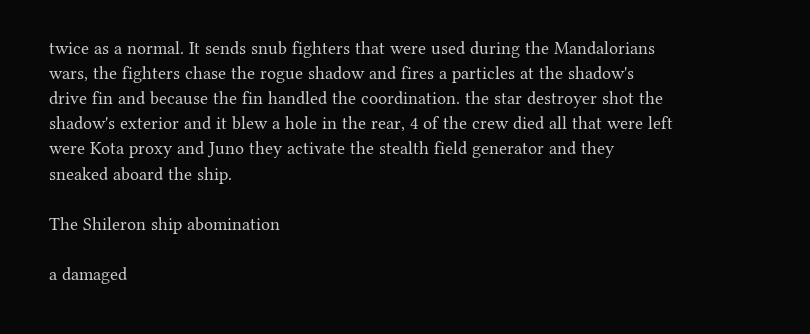twice as a normal. It sends snub fighters that were used during the Mandalorians wars, the fighters chase the rogue shadow and fires a particles at the shadow's drive fin and because the fin handled the coordination. the star destroyer shot the shadow's exterior and it blew a hole in the rear, 4 of the crew died all that were left were Kota proxy and Juno they activate the stealth field generator and they sneaked aboard the ship.

The Shileron ship abomination

a damaged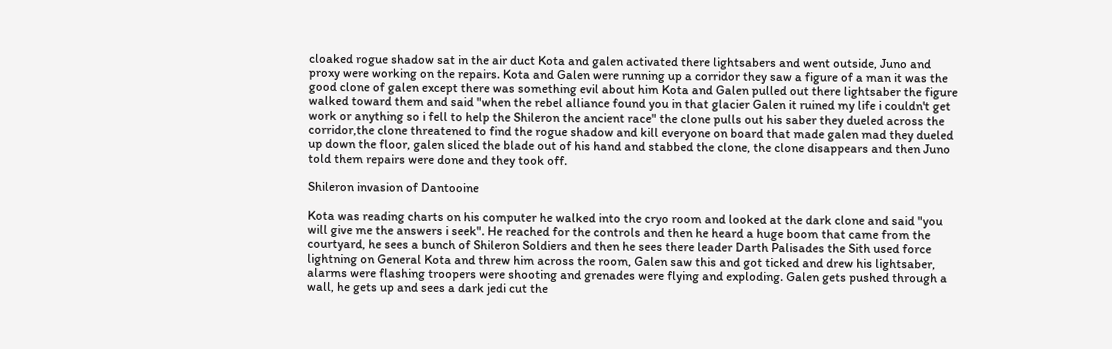cloaked rogue shadow sat in the air duct Kota and galen activated there lightsabers and went outside, Juno and proxy were working on the repairs. Kota and Galen were running up a corridor they saw a figure of a man it was the good clone of galen except there was something evil about him Kota and Galen pulled out there lightsaber the figure walked toward them and said "when the rebel alliance found you in that glacier Galen it ruined my life i couldn't get work or anything so i fell to help the Shileron the ancient race" the clone pulls out his saber they dueled across the corridor,the clone threatened to find the rogue shadow and kill everyone on board that made galen mad they dueled up down the floor, galen sliced the blade out of his hand and stabbed the clone, the clone disappears and then Juno told them repairs were done and they took off.

Shileron invasion of Dantooine

Kota was reading charts on his computer he walked into the cryo room and looked at the dark clone and said "you will give me the answers i seek". He reached for the controls and then he heard a huge boom that came from the courtyard, he sees a bunch of Shileron Soldiers and then he sees there leader Darth Palisades the Sith used force lightning on General Kota and threw him across the room, Galen saw this and got ticked and drew his lightsaber, alarms were flashing troopers were shooting and grenades were flying and exploding. Galen gets pushed through a wall, he gets up and sees a dark jedi cut the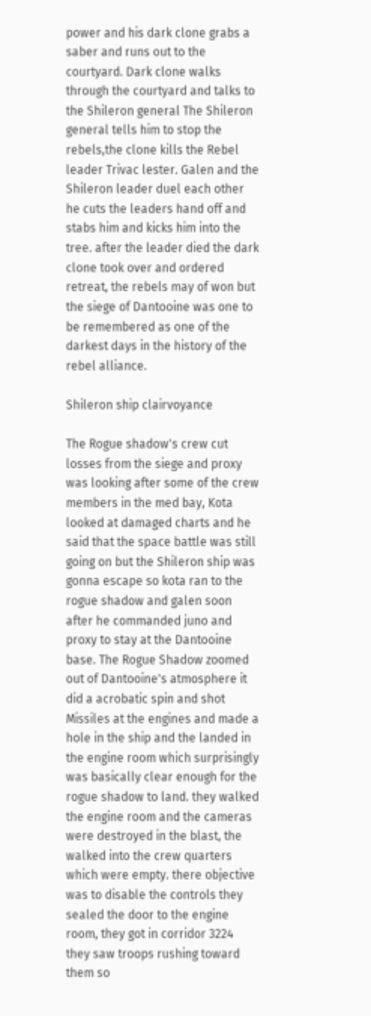power and his dark clone grabs a saber and runs out to the courtyard. Dark clone walks through the courtyard and talks to the Shileron general The Shileron general tells him to stop the rebels,the clone kills the Rebel leader Trivac lester. Galen and the Shileron leader duel each other he cuts the leaders hand off and stabs him and kicks him into the tree. after the leader died the dark clone took over and ordered retreat, the rebels may of won but the siege of Dantooine was one to be remembered as one of the darkest days in the history of the rebel alliance.

Shileron ship clairvoyance

The Rogue shadow's crew cut losses from the siege and proxy was looking after some of the crew members in the med bay, Kota looked at damaged charts and he said that the space battle was still going on but the Shileron ship was gonna escape so kota ran to the rogue shadow and galen soon after he commanded juno and proxy to stay at the Dantooine base. The Rogue Shadow zoomed out of Dantooine's atmosphere it did a acrobatic spin and shot Missiles at the engines and made a hole in the ship and the landed in the engine room which surprisingly was basically clear enough for the rogue shadow to land. they walked the engine room and the cameras were destroyed in the blast, the walked into the crew quarters which were empty. there objective was to disable the controls they sealed the door to the engine room, they got in corridor 3224 they saw troops rushing toward them so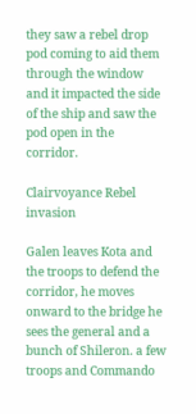they saw a rebel drop pod coming to aid them through the window and it impacted the side of the ship and saw the pod open in the corridor.

Clairvoyance Rebel invasion

Galen leaves Kota and the troops to defend the corridor, he moves onward to the bridge he sees the general and a bunch of Shileron. a few troops and Commando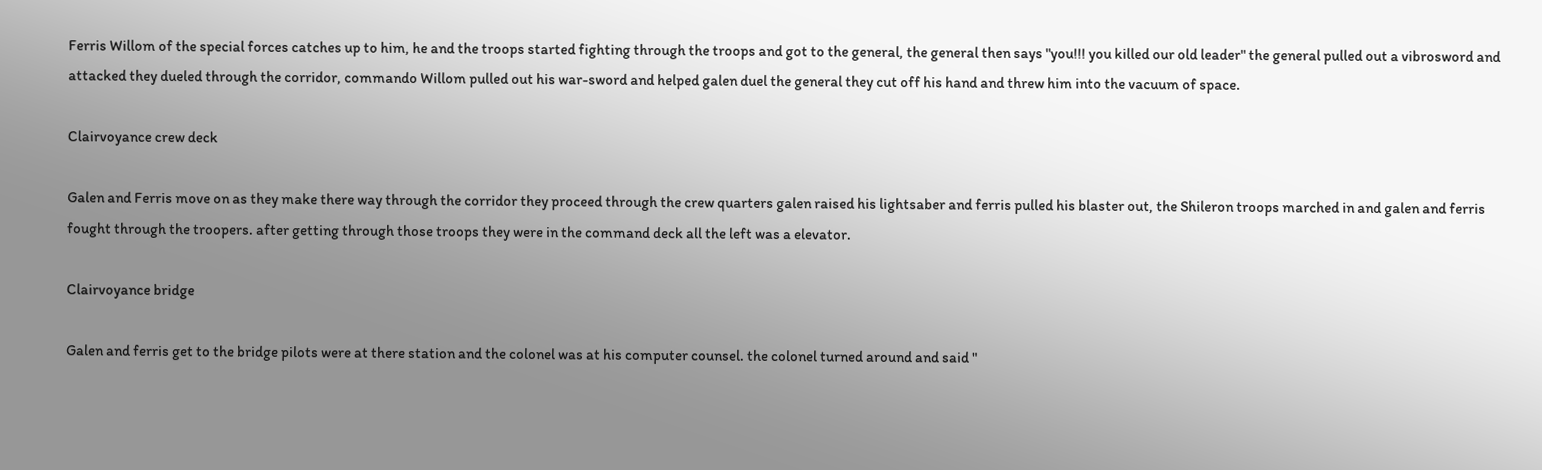Ferris Willom of the special forces catches up to him, he and the troops started fighting through the troops and got to the general, the general then says "you!!! you killed our old leader" the general pulled out a vibrosword and attacked they dueled through the corridor, commando Willom pulled out his war-sword and helped galen duel the general they cut off his hand and threw him into the vacuum of space.

Clairvoyance crew deck

Galen and Ferris move on as they make there way through the corridor they proceed through the crew quarters galen raised his lightsaber and ferris pulled his blaster out, the Shileron troops marched in and galen and ferris fought through the troopers. after getting through those troops they were in the command deck all the left was a elevator.

Clairvoyance bridge

Galen and ferris get to the bridge pilots were at there station and the colonel was at his computer counsel. the colonel turned around and said "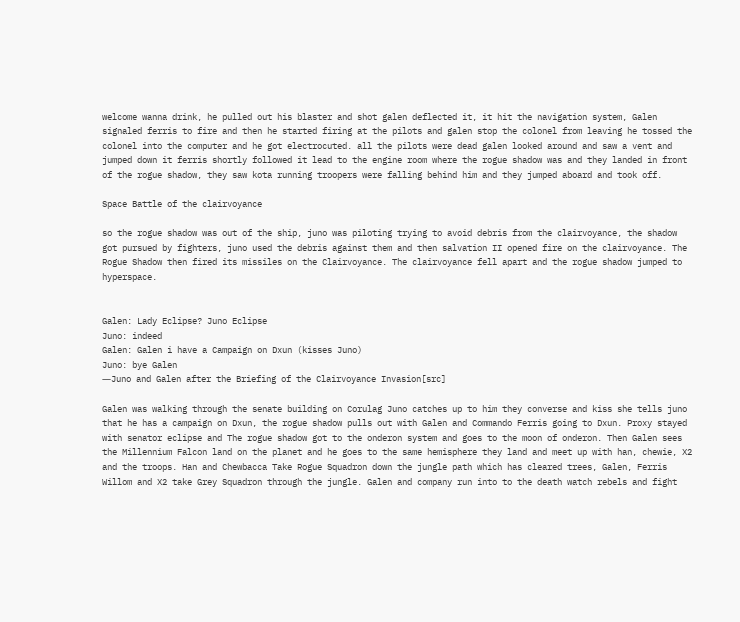welcome wanna drink, he pulled out his blaster and shot galen deflected it, it hit the navigation system, Galen signaled ferris to fire and then he started firing at the pilots and galen stop the colonel from leaving he tossed the colonel into the computer and he got electrocuted. all the pilots were dead galen looked around and saw a vent and jumped down it ferris shortly followed it lead to the engine room where the rogue shadow was and they landed in front of the rogue shadow, they saw kota running troopers were falling behind him and they jumped aboard and took off.

Space Battle of the clairvoyance

so the rogue shadow was out of the ship, juno was piloting trying to avoid debris from the clairvoyance, the shadow got pursued by fighters, juno used the debris against them and then salvation II opened fire on the clairvoyance. The Rogue Shadow then fired its missiles on the Clairvoyance. The clairvoyance fell apart and the rogue shadow jumped to hyperspace.


Galen: Lady Eclipse? Juno Eclipse
Juno: indeed
Galen: Galen i have a Campaign on Dxun (kisses Juno)
Juno: bye Galen
―Juno and Galen after the Briefing of the Clairvoyance Invasion[src]

Galen was walking through the senate building on Corulag Juno catches up to him they converse and kiss she tells juno that he has a campaign on Dxun, the rogue shadow pulls out with Galen and Commando Ferris going to Dxun. Proxy stayed with senator eclipse and The rogue shadow got to the onderon system and goes to the moon of onderon. Then Galen sees the Millennium Falcon land on the planet and he goes to the same hemisphere they land and meet up with han, chewie, X2 and the troops. Han and Chewbacca Take Rogue Squadron down the jungle path which has cleared trees, Galen, Ferris Willom and X2 take Grey Squadron through the jungle. Galen and company run into to the death watch rebels and fight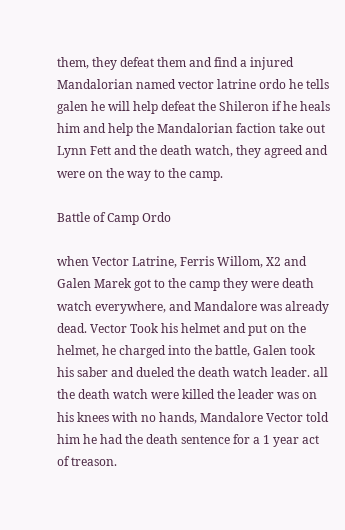them, they defeat them and find a injured Mandalorian named vector latrine ordo he tells galen he will help defeat the Shileron if he heals him and help the Mandalorian faction take out Lynn Fett and the death watch, they agreed and were on the way to the camp.

Battle of Camp Ordo

when Vector Latrine, Ferris Willom, X2 and Galen Marek got to the camp they were death watch everywhere, and Mandalore was already dead. Vector Took his helmet and put on the helmet, he charged into the battle, Galen took his saber and dueled the death watch leader. all the death watch were killed the leader was on his knees with no hands, Mandalore Vector told him he had the death sentence for a 1 year act of treason.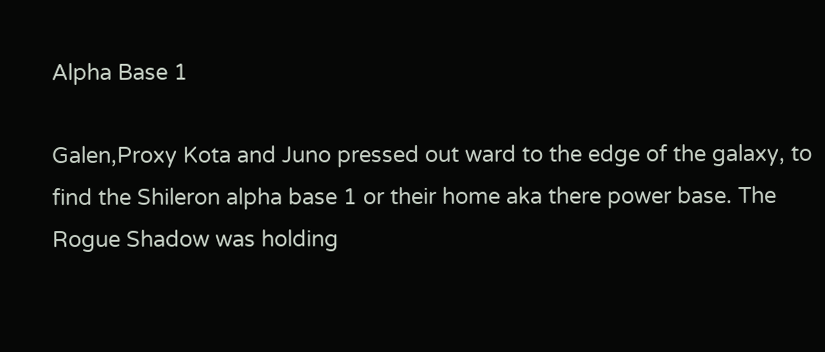Alpha Base 1

Galen,Proxy Kota and Juno pressed out ward to the edge of the galaxy, to find the Shileron alpha base 1 or their home aka there power base. The Rogue Shadow was holding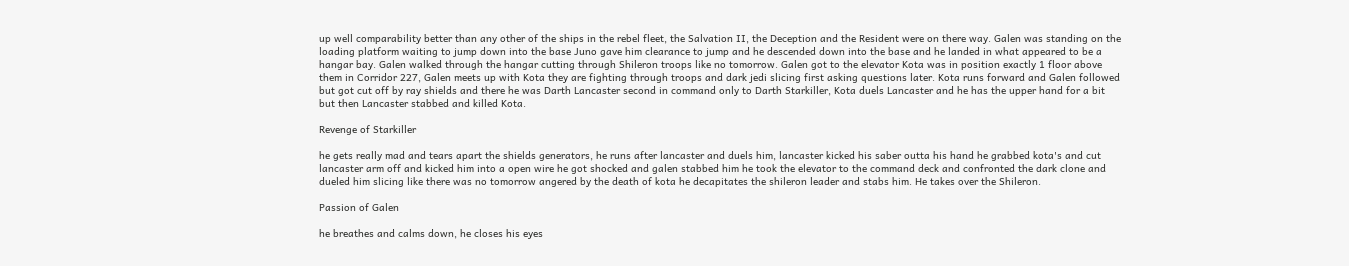up well comparability better than any other of the ships in the rebel fleet, the Salvation II, the Deception and the Resident were on there way. Galen was standing on the loading platform waiting to jump down into the base Juno gave him clearance to jump and he descended down into the base and he landed in what appeared to be a hangar bay. Galen walked through the hangar cutting through Shileron troops like no tomorrow. Galen got to the elevator Kota was in position exactly 1 floor above them in Corridor 227, Galen meets up with Kota they are fighting through troops and dark jedi slicing first asking questions later. Kota runs forward and Galen followed but got cut off by ray shields and there he was Darth Lancaster second in command only to Darth Starkiller, Kota duels Lancaster and he has the upper hand for a bit but then Lancaster stabbed and killed Kota.

Revenge of Starkiller

he gets really mad and tears apart the shields generators, he runs after lancaster and duels him, lancaster kicked his saber outta his hand he grabbed kota's and cut lancaster arm off and kicked him into a open wire he got shocked and galen stabbed him he took the elevator to the command deck and confronted the dark clone and dueled him slicing like there was no tomorrow angered by the death of kota he decapitates the shileron leader and stabs him. He takes over the Shileron.

Passion of Galen

he breathes and calms down, he closes his eyes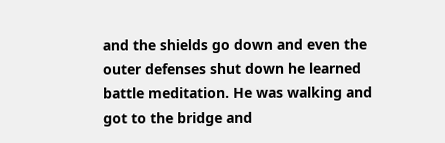and the shields go down and even the outer defenses shut down he learned battle meditation. He was walking and got to the bridge and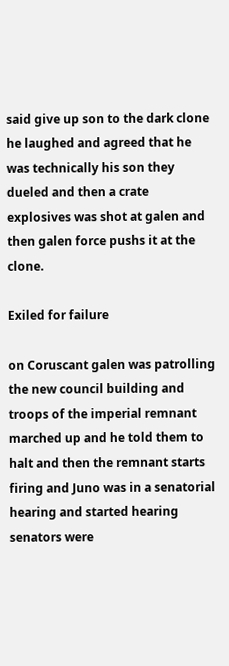said give up son to the dark clone he laughed and agreed that he was technically his son they dueled and then a crate explosives was shot at galen and then galen force pushs it at the clone.

Exiled for failure

on Coruscant galen was patrolling the new council building and troops of the imperial remnant marched up and he told them to halt and then the remnant starts firing and Juno was in a senatorial hearing and started hearing senators were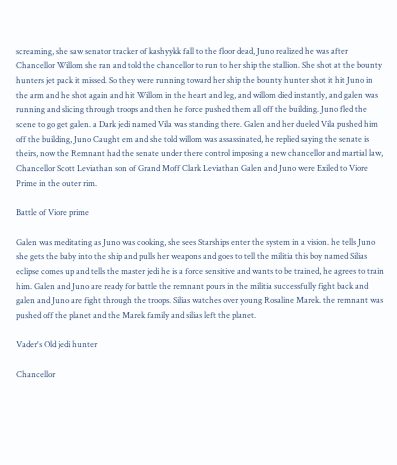screaming, she saw senator tracker of kashyykk fall to the floor dead, Juno realized he was after Chancellor Willom she ran and told the chancellor to run to her ship the stallion. She shot at the bounty hunters jet pack it missed. So they were running toward her ship the bounty hunter shot it hit Juno in the arm and he shot again and hit Willom in the heart and leg, and willom died instantly, and galen was running and slicing through troops and then he force pushed them all off the building. Juno fled the scene to go get galen. a Dark jedi named Vila was standing there. Galen and her dueled Vila pushed him off the building, Juno Caught em and she told willom was assassinated, he replied saying the senate is theirs, now the Remnant had the senate under there control imposing a new chancellor and martial law, Chancellor Scott Leviathan son of Grand Moff Clark Leviathan Galen and Juno were Exiled to Viore Prime in the outer rim.

Battle of Viore prime

Galen was meditating as Juno was cooking, she sees Starships enter the system in a vision. he tells Juno she gets the baby into the ship and pulls her weapons and goes to tell the militia this boy named Silias eclipse comes up and tells the master jedi he is a force sensitive and wants to be trained, he agrees to train him. Galen and Juno are ready for battle the remnant pours in the militia successfully fight back and galen and Juno are fight through the troops. Silias watches over young Rosaline Marek. the remnant was pushed off the planet and the Marek family and silias left the planet.

Vader's Old jedi hunter

Chancellor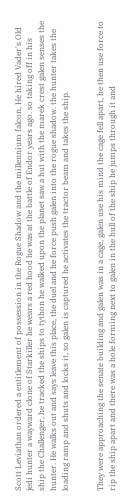Scott Leviathan ordered a entitlement of possession in the Rogue Shadow and the millennium falcon, He hired Vader's Old jedi hunter a wayward clone of Starkiller he wears a red hood he was at the battle of Endor years ago. so taking off in his ship the Challenger, he tracked the ships to tython he walked upon the planet saw a hut with the marek crest galen senses the hunter. He walks out and says leave this place, the duel and he force push galen into the rogue shadow. the hunter takes the loading ramp and shuts and locks it, so galen is captured he activates the tractor beam and takes the ship.


They were approaching the senate building and galen was in a cage, galen use his mind the cage fell apart, he then use force to rip the ship apart and there was a hole forming next to galen in the hull of the ship he jumps through it and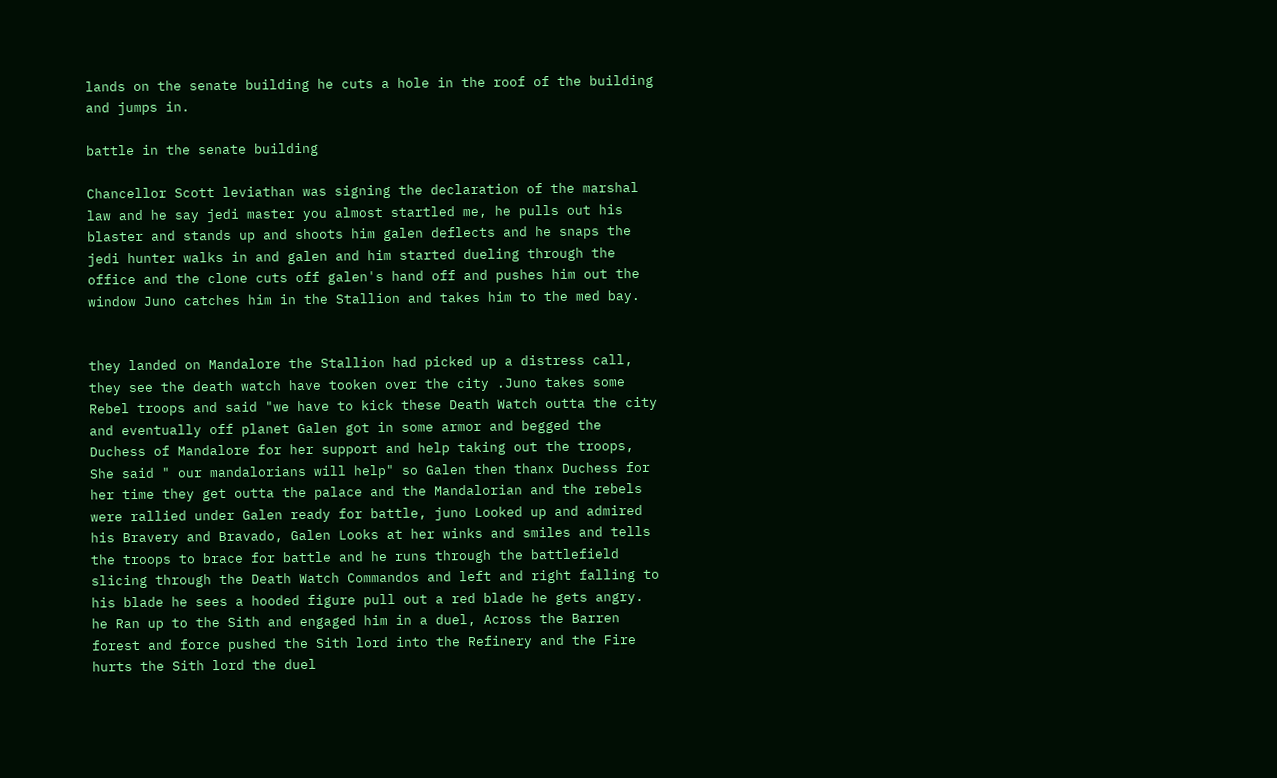lands on the senate building he cuts a hole in the roof of the building and jumps in.

battle in the senate building

Chancellor Scott leviathan was signing the declaration of the marshal law and he say jedi master you almost startled me, he pulls out his blaster and stands up and shoots him galen deflects and he snaps the jedi hunter walks in and galen and him started dueling through the office and the clone cuts off galen's hand off and pushes him out the window Juno catches him in the Stallion and takes him to the med bay.


they landed on Mandalore the Stallion had picked up a distress call, they see the death watch have tooken over the city .Juno takes some Rebel troops and said "we have to kick these Death Watch outta the city and eventually off planet Galen got in some armor and begged the Duchess of Mandalore for her support and help taking out the troops, She said " our mandalorians will help" so Galen then thanx Duchess for her time they get outta the palace and the Mandalorian and the rebels were rallied under Galen ready for battle, juno Looked up and admired his Bravery and Bravado, Galen Looks at her winks and smiles and tells the troops to brace for battle and he runs through the battlefield slicing through the Death Watch Commandos and left and right falling to his blade he sees a hooded figure pull out a red blade he gets angry. he Ran up to the Sith and engaged him in a duel, Across the Barren forest and force pushed the Sith lord into the Refinery and the Fire hurts the Sith lord the duel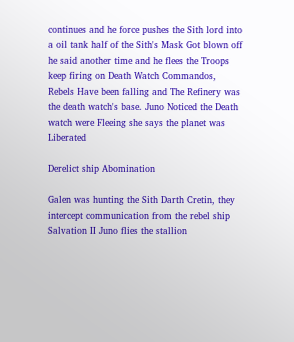continues and he force pushes the Sith lord into a oil tank half of the Sith's Mask Got blown off he said another time and he flees the Troops keep firing on Death Watch Commandos, Rebels Have been falling and The Refinery was the death watch's base. Juno Noticed the Death watch were Fleeing she says the planet was Liberated

Derelict ship Abomination

Galen was hunting the Sith Darth Cretin, they intercept communication from the rebel ship Salvation II Juno flies the stallion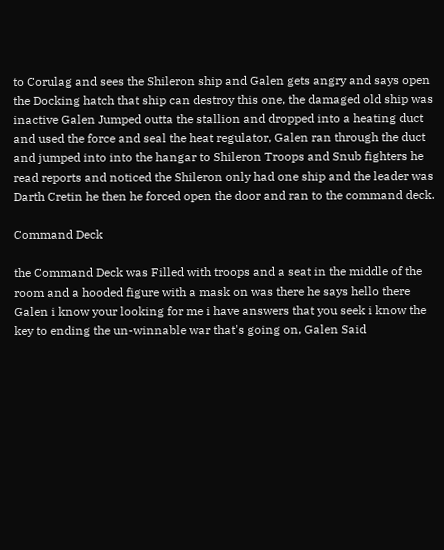to Corulag and sees the Shileron ship and Galen gets angry and says open the Docking hatch that ship can destroy this one, the damaged old ship was inactive Galen Jumped outta the stallion and dropped into a heating duct and used the force and seal the heat regulator, Galen ran through the duct and jumped into into the hangar to Shileron Troops and Snub fighters he read reports and noticed the Shileron only had one ship and the leader was Darth Cretin he then he forced open the door and ran to the command deck.

Command Deck

the Command Deck was Filled with troops and a seat in the middle of the room and a hooded figure with a mask on was there he says hello there Galen i know your looking for me i have answers that you seek i know the key to ending the un-winnable war that's going on, Galen Said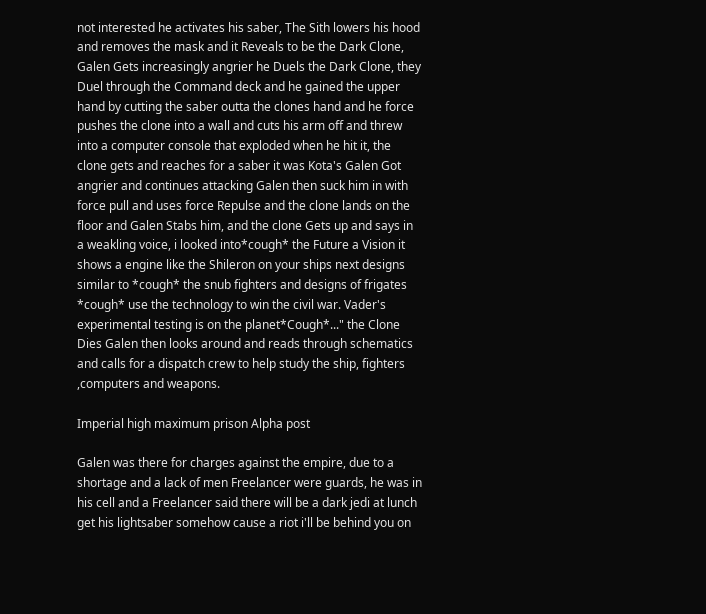not interested he activates his saber, The Sith lowers his hood and removes the mask and it Reveals to be the Dark Clone, Galen Gets increasingly angrier he Duels the Dark Clone, they Duel through the Command deck and he gained the upper hand by cutting the saber outta the clones hand and he force pushes the clone into a wall and cuts his arm off and threw into a computer console that exploded when he hit it, the clone gets and reaches for a saber it was Kota's Galen Got angrier and continues attacking Galen then suck him in with force pull and uses force Repulse and the clone lands on the floor and Galen Stabs him, and the clone Gets up and says in a weakling voice, i looked into*cough* the Future a Vision it shows a engine like the Shileron on your ships next designs similar to *cough* the snub fighters and designs of frigates *cough* use the technology to win the civil war. Vader's experimental testing is on the planet*Cough*..." the Clone Dies Galen then looks around and reads through schematics and calls for a dispatch crew to help study the ship, fighters ,computers and weapons.

Imperial high maximum prison Alpha post

Galen was there for charges against the empire, due to a shortage and a lack of men Freelancer were guards, he was in his cell and a Freelancer said there will be a dark jedi at lunch get his lightsaber somehow cause a riot i'll be behind you on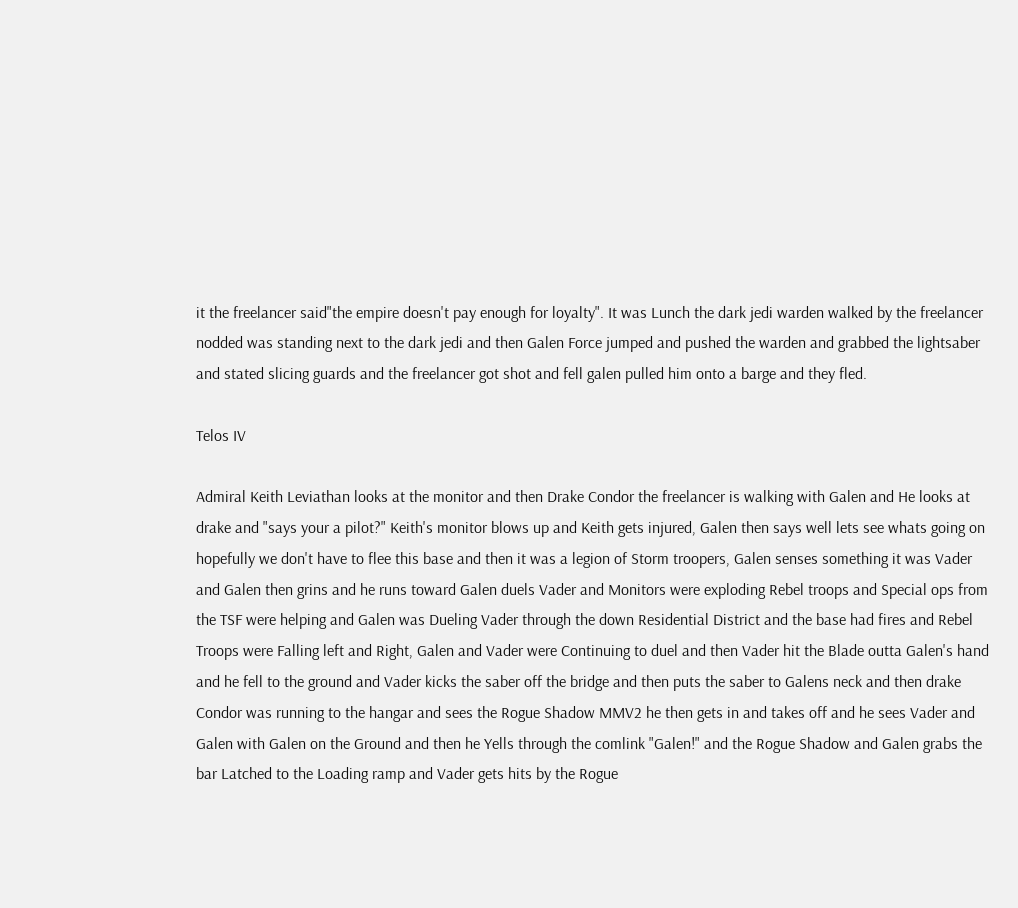it the freelancer said"the empire doesn't pay enough for loyalty". It was Lunch the dark jedi warden walked by the freelancer nodded was standing next to the dark jedi and then Galen Force jumped and pushed the warden and grabbed the lightsaber and stated slicing guards and the freelancer got shot and fell galen pulled him onto a barge and they fled.

Telos IV

Admiral Keith Leviathan looks at the monitor and then Drake Condor the freelancer is walking with Galen and He looks at drake and "says your a pilot?" Keith's monitor blows up and Keith gets injured, Galen then says well lets see whats going on hopefully we don't have to flee this base and then it was a legion of Storm troopers, Galen senses something it was Vader and Galen then grins and he runs toward Galen duels Vader and Monitors were exploding Rebel troops and Special ops from the TSF were helping and Galen was Dueling Vader through the down Residential District and the base had fires and Rebel Troops were Falling left and Right, Galen and Vader were Continuing to duel and then Vader hit the Blade outta Galen's hand and he fell to the ground and Vader kicks the saber off the bridge and then puts the saber to Galens neck and then drake Condor was running to the hangar and sees the Rogue Shadow MMV2 he then gets in and takes off and he sees Vader and Galen with Galen on the Ground and then he Yells through the comlink "Galen!" and the Rogue Shadow and Galen grabs the bar Latched to the Loading ramp and Vader gets hits by the Rogue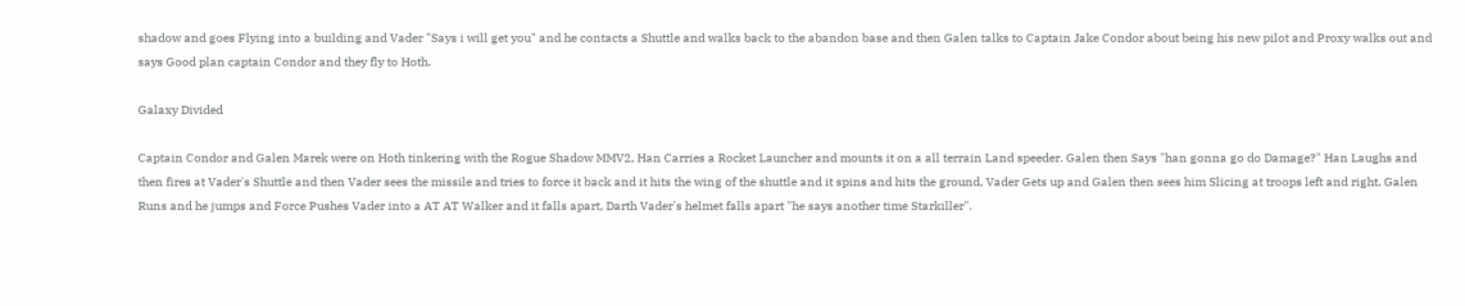shadow and goes Flying into a building and Vader "Says i will get you" and he contacts a Shuttle and walks back to the abandon base and then Galen talks to Captain Jake Condor about being his new pilot and Proxy walks out and says Good plan captain Condor and they fly to Hoth.

Galaxy Divided

Captain Condor and Galen Marek were on Hoth tinkering with the Rogue Shadow MMV2, Han Carries a Rocket Launcher and mounts it on a all terrain Land speeder. Galen then Says "han gonna go do Damage?" Han Laughs and then fires at Vader's Shuttle and then Vader sees the missile and tries to force it back and it hits the wing of the shuttle and it spins and hits the ground, Vader Gets up and Galen then sees him Slicing at troops left and right, Galen Runs and he jumps and Force Pushes Vader into a AT AT Walker and it falls apart, Darth Vader's helmet falls apart "he says another time Starkiller".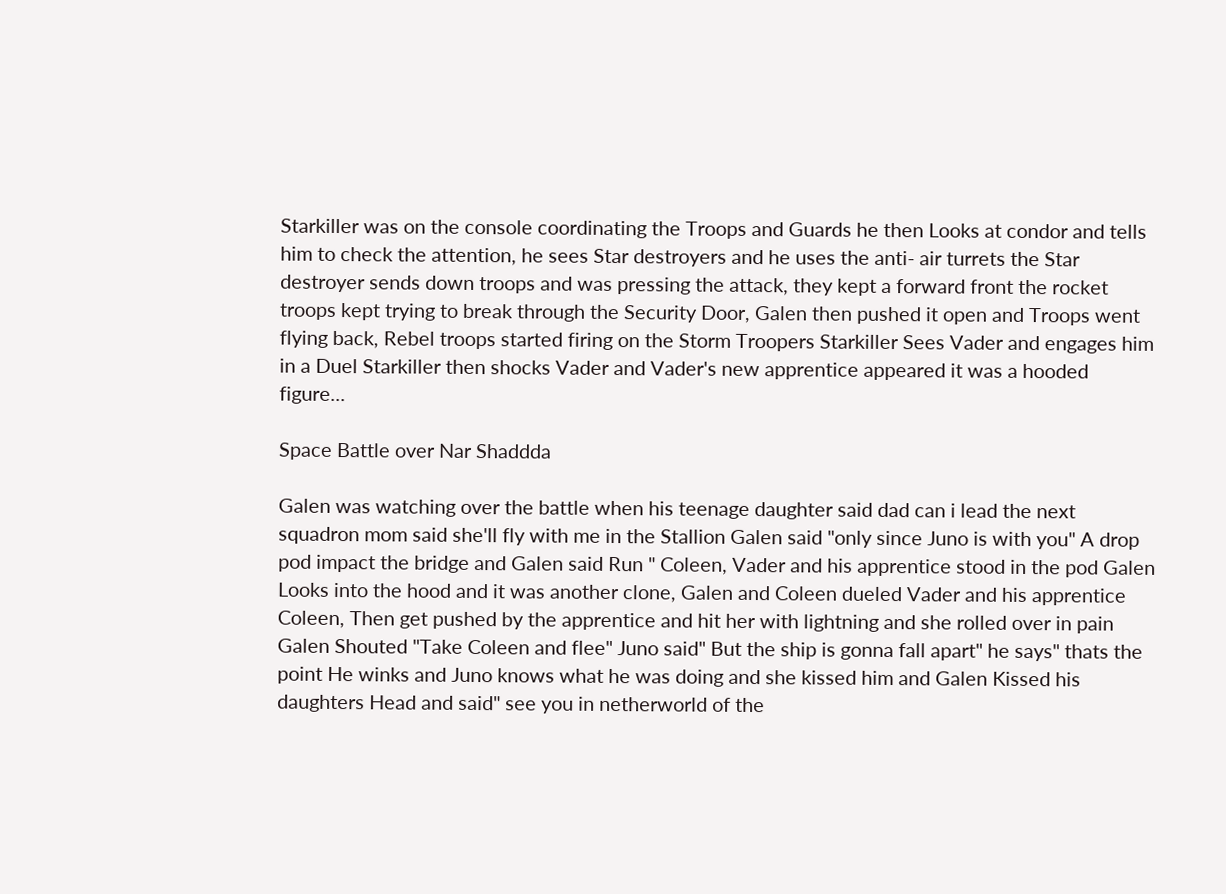Starkiller was on the console coordinating the Troops and Guards he then Looks at condor and tells him to check the attention, he sees Star destroyers and he uses the anti- air turrets the Star destroyer sends down troops and was pressing the attack, they kept a forward front the rocket troops kept trying to break through the Security Door, Galen then pushed it open and Troops went flying back, Rebel troops started firing on the Storm Troopers Starkiller Sees Vader and engages him in a Duel Starkiller then shocks Vader and Vader's new apprentice appeared it was a hooded figure...

Space Battle over Nar Shaddda

Galen was watching over the battle when his teenage daughter said dad can i lead the next squadron mom said she'll fly with me in the Stallion Galen said "only since Juno is with you" A drop pod impact the bridge and Galen said Run " Coleen, Vader and his apprentice stood in the pod Galen Looks into the hood and it was another clone, Galen and Coleen dueled Vader and his apprentice Coleen, Then get pushed by the apprentice and hit her with lightning and she rolled over in pain Galen Shouted "Take Coleen and flee" Juno said" But the ship is gonna fall apart" he says" thats the point He winks and Juno knows what he was doing and she kissed him and Galen Kissed his daughters Head and said" see you in netherworld of the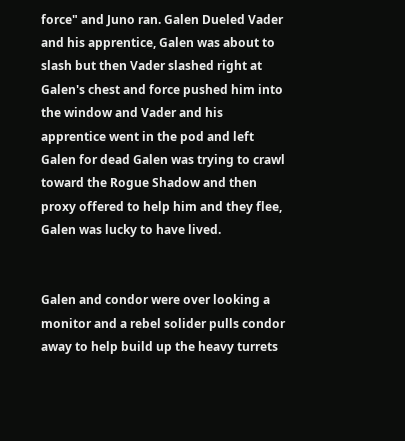force" and Juno ran. Galen Dueled Vader and his apprentice, Galen was about to slash but then Vader slashed right at Galen's chest and force pushed him into the window and Vader and his apprentice went in the pod and left Galen for dead Galen was trying to crawl toward the Rogue Shadow and then proxy offered to help him and they flee, Galen was lucky to have lived.


Galen and condor were over looking a monitor and a rebel solider pulls condor away to help build up the heavy turrets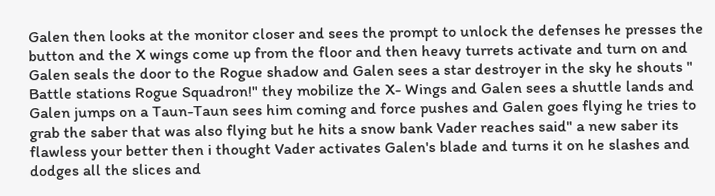Galen then looks at the monitor closer and sees the prompt to unlock the defenses he presses the button and the X wings come up from the floor and then heavy turrets activate and turn on and Galen seals the door to the Rogue shadow and Galen sees a star destroyer in the sky he shouts " Battle stations Rogue Squadron!" they mobilize the X- Wings and Galen sees a shuttle lands and Galen jumps on a Taun-Taun sees him coming and force pushes and Galen goes flying he tries to grab the saber that was also flying but he hits a snow bank Vader reaches said" a new saber its flawless your better then i thought Vader activates Galen's blade and turns it on he slashes and dodges all the slices and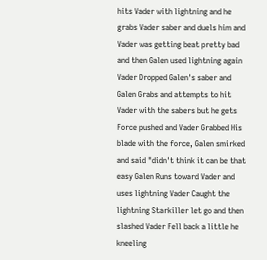hits Vader with lightning and he grabs Vader saber and duels him and Vader was getting beat pretty bad and then Galen used lightning again Vader Dropped Galen's saber and Galen Grabs and attempts to hit Vader with the sabers but he gets Force pushed and Vader Grabbed His blade with the force, Galen smirked and said "didn't think it can be that easy Galen Runs toward Vader and uses lightning Vader Caught the lightning Starkiller let go and then slashed Vader Fell back a little he kneeling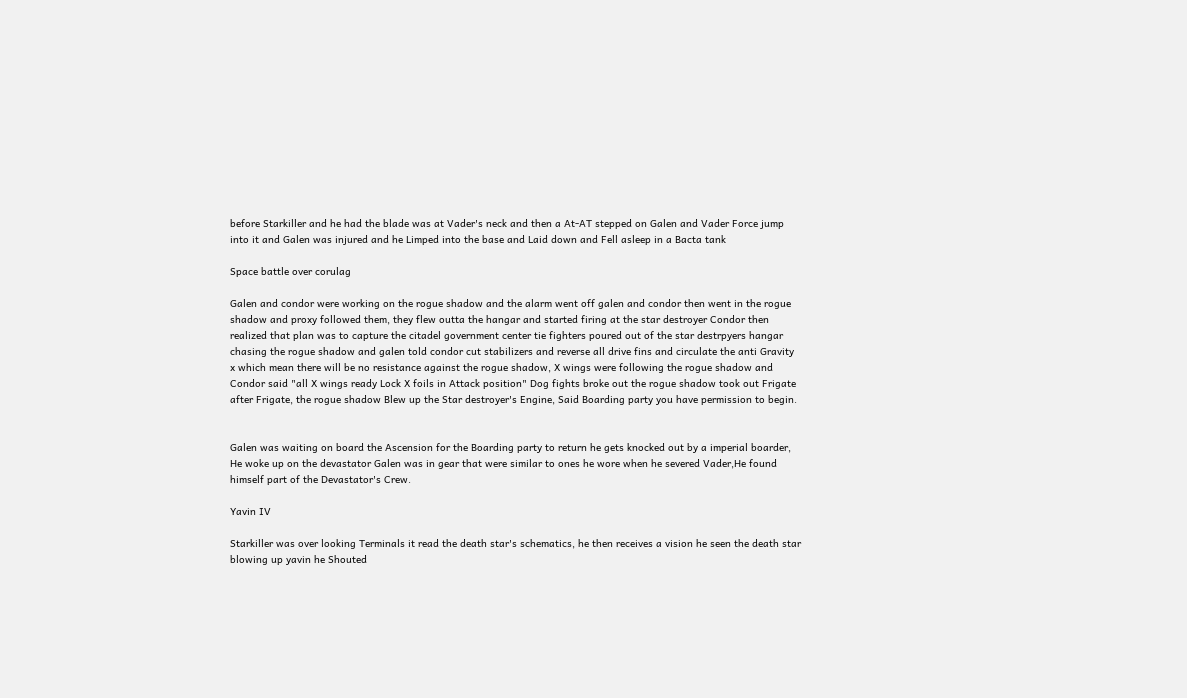before Starkiller and he had the blade was at Vader's neck and then a At-AT stepped on Galen and Vader Force jump into it and Galen was injured and he Limped into the base and Laid down and Fell asleep in a Bacta tank

Space battle over corulag

Galen and condor were working on the rogue shadow and the alarm went off galen and condor then went in the rogue shadow and proxy followed them, they flew outta the hangar and started firing at the star destroyer Condor then realized that plan was to capture the citadel government center tie fighters poured out of the star destrpyers hangar chasing the rogue shadow and galen told condor cut stabilizers and reverse all drive fins and circulate the anti Gravity x which mean there will be no resistance against the rogue shadow, X wings were following the rogue shadow and Condor said "all X wings ready Lock X foils in Attack position" Dog fights broke out the rogue shadow took out Frigate after Frigate, the rogue shadow Blew up the Star destroyer's Engine, Said Boarding party you have permission to begin.


Galen was waiting on board the Ascension for the Boarding party to return he gets knocked out by a imperial boarder, He woke up on the devastator Galen was in gear that were similar to ones he wore when he severed Vader,He found himself part of the Devastator's Crew.

Yavin IV

Starkiller was over looking Terminals it read the death star's schematics, he then receives a vision he seen the death star blowing up yavin he Shouted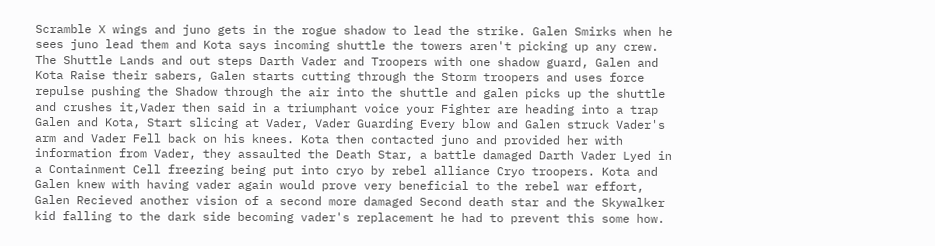Scramble X wings and juno gets in the rogue shadow to lead the strike. Galen Smirks when he sees juno lead them and Kota says incoming shuttle the towers aren't picking up any crew. The Shuttle Lands and out steps Darth Vader and Troopers with one shadow guard, Galen and Kota Raise their sabers, Galen starts cutting through the Storm troopers and uses force repulse pushing the Shadow through the air into the shuttle and galen picks up the shuttle and crushes it,Vader then said in a triumphant voice your Fighter are heading into a trap Galen and Kota, Start slicing at Vader, Vader Guarding Every blow and Galen struck Vader's arm and Vader Fell back on his knees. Kota then contacted juno and provided her with information from Vader, they assaulted the Death Star, a battle damaged Darth Vader Lyed in a Containment Cell freezing being put into cryo by rebel alliance Cryo troopers. Kota and Galen knew with having vader again would prove very beneficial to the rebel war effort, Galen Recieved another vision of a second more damaged Second death star and the Skywalker kid falling to the dark side becoming vader's replacement he had to prevent this some how.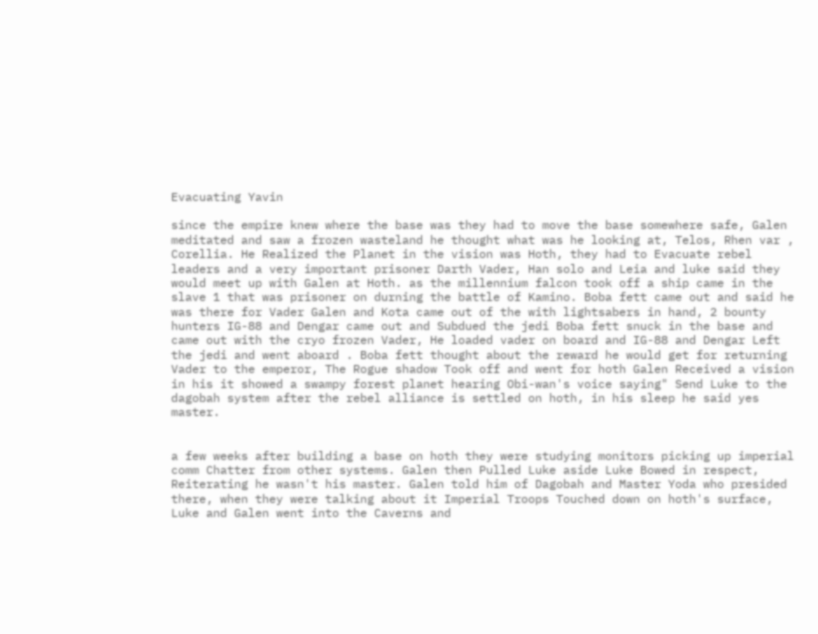Evacuating Yavin

since the empire knew where the base was they had to move the base somewhere safe, Galen meditated and saw a frozen wasteland he thought what was he looking at, Telos, Rhen var , Corellia. He Realized the Planet in the vision was Hoth, they had to Evacuate rebel leaders and a very important prisoner Darth Vader, Han solo and Leia and luke said they would meet up with Galen at Hoth. as the millennium falcon took off a ship came in the slave 1 that was prisoner on durning the battle of Kamino. Boba fett came out and said he was there for Vader Galen and Kota came out of the with lightsabers in hand, 2 bounty hunters IG-88 and Dengar came out and Subdued the jedi Boba fett snuck in the base and came out with the cryo frozen Vader, He loaded vader on board and IG-88 and Dengar Left the jedi and went aboard . Boba fett thought about the reward he would get for returning Vader to the emperor, The Rogue shadow Took off and went for hoth Galen Received a vision in his it showed a swampy forest planet hearing Obi-wan's voice saying" Send Luke to the dagobah system after the rebel alliance is settled on hoth, in his sleep he said yes master.


a few weeks after building a base on hoth they were studying monitors picking up imperial comm Chatter from other systems. Galen then Pulled Luke aside Luke Bowed in respect, Reiterating he wasn't his master. Galen told him of Dagobah and Master Yoda who presided there, when they were talking about it Imperial Troops Touched down on hoth's surface, Luke and Galen went into the Caverns and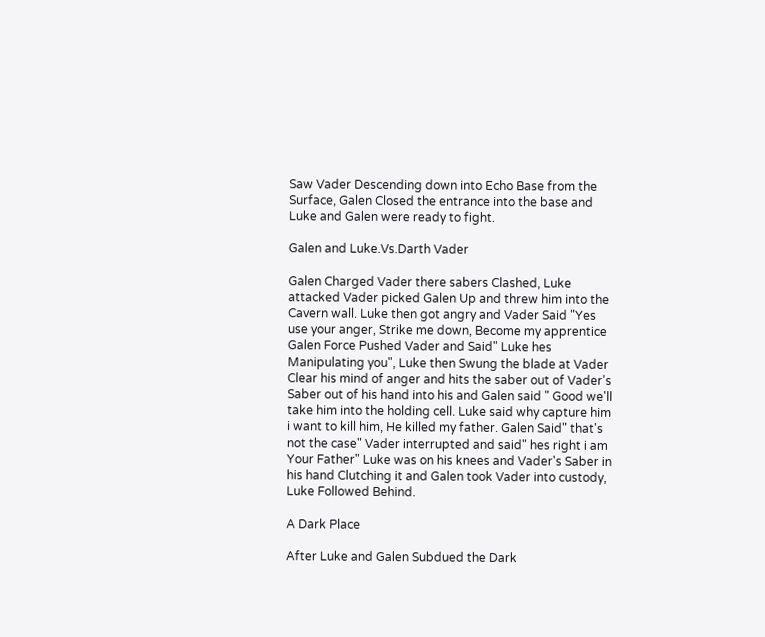Saw Vader Descending down into Echo Base from the Surface, Galen Closed the entrance into the base and Luke and Galen were ready to fight.

Galen and Luke.Vs.Darth Vader

Galen Charged Vader there sabers Clashed, Luke attacked Vader picked Galen Up and threw him into the Cavern wall. Luke then got angry and Vader Said "Yes use your anger, Strike me down, Become my apprentice Galen Force Pushed Vader and Said" Luke hes Manipulating you", Luke then Swung the blade at Vader Clear his mind of anger and hits the saber out of Vader's Saber out of his hand into his and Galen said " Good we'll take him into the holding cell. Luke said why capture him i want to kill him, He killed my father. Galen Said" that's not the case" Vader interrupted and said" hes right i am Your Father" Luke was on his knees and Vader's Saber in his hand Clutching it and Galen took Vader into custody, Luke Followed Behind.

A Dark Place

After Luke and Galen Subdued the Dark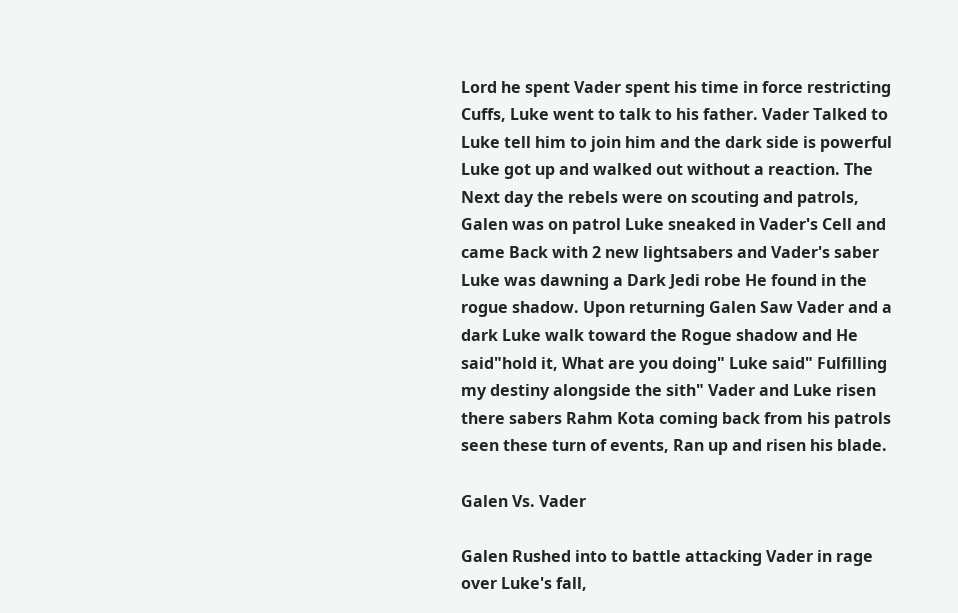Lord he spent Vader spent his time in force restricting Cuffs, Luke went to talk to his father. Vader Talked to Luke tell him to join him and the dark side is powerful Luke got up and walked out without a reaction. The Next day the rebels were on scouting and patrols, Galen was on patrol Luke sneaked in Vader's Cell and came Back with 2 new lightsabers and Vader's saber Luke was dawning a Dark Jedi robe He found in the rogue shadow. Upon returning Galen Saw Vader and a dark Luke walk toward the Rogue shadow and He said"hold it, What are you doing" Luke said" Fulfilling my destiny alongside the sith" Vader and Luke risen there sabers Rahm Kota coming back from his patrols seen these turn of events, Ran up and risen his blade.

Galen Vs. Vader

Galen Rushed into to battle attacking Vader in rage over Luke's fall,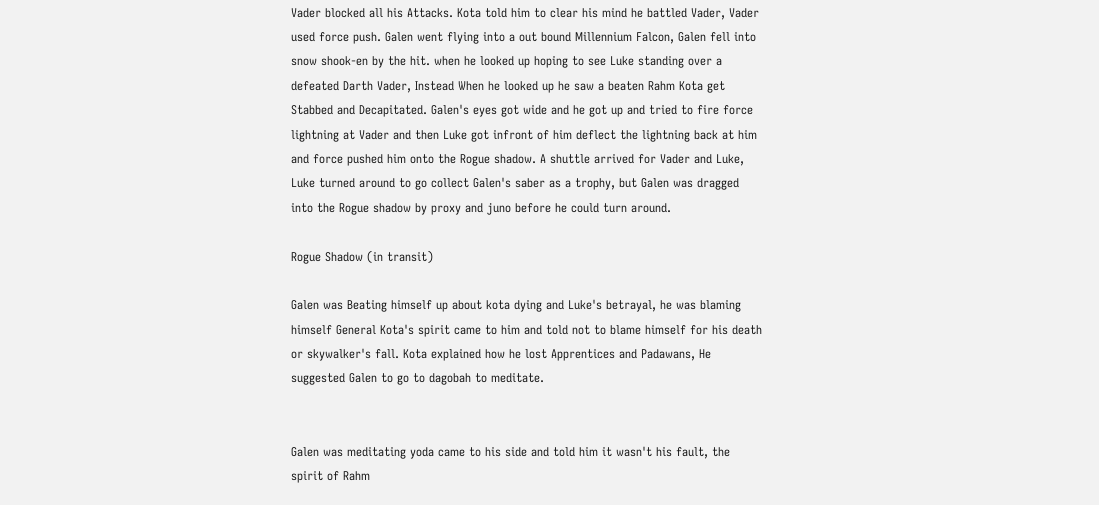Vader blocked all his Attacks. Kota told him to clear his mind he battled Vader, Vader used force push. Galen went flying into a out bound Millennium Falcon, Galen fell into snow shook-en by the hit. when he looked up hoping to see Luke standing over a defeated Darth Vader, Instead When he looked up he saw a beaten Rahm Kota get Stabbed and Decapitated. Galen's eyes got wide and he got up and tried to fire force lightning at Vader and then Luke got infront of him deflect the lightning back at him and force pushed him onto the Rogue shadow. A shuttle arrived for Vader and Luke, Luke turned around to go collect Galen's saber as a trophy, but Galen was dragged into the Rogue shadow by proxy and juno before he could turn around.

Rogue Shadow (in transit)

Galen was Beating himself up about kota dying and Luke's betrayal, he was blaming himself General Kota's spirit came to him and told not to blame himself for his death or skywalker's fall. Kota explained how he lost Apprentices and Padawans, He suggested Galen to go to dagobah to meditate.


Galen was meditating yoda came to his side and told him it wasn't his fault, the spirit of Rahm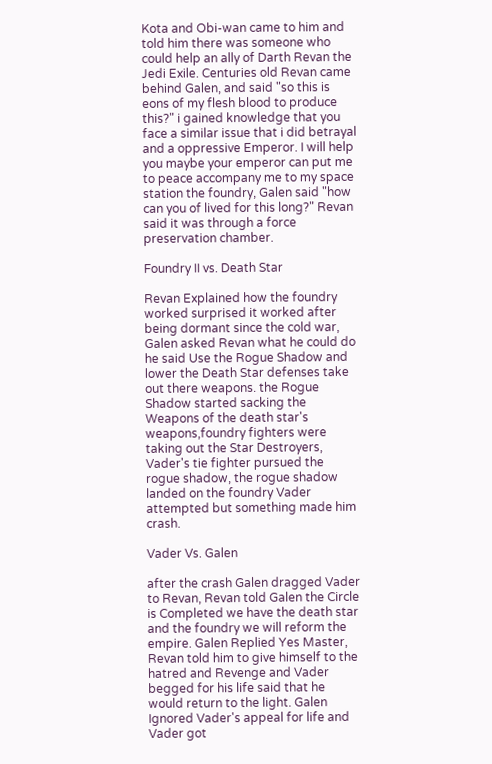Kota and Obi-wan came to him and told him there was someone who could help an ally of Darth Revan the Jedi Exile. Centuries old Revan came behind Galen, and said "so this is eons of my flesh blood to produce this?" i gained knowledge that you face a similar issue that i did betrayal and a oppressive Emperor. I will help you maybe your emperor can put me to peace accompany me to my space station the foundry, Galen said "how can you of lived for this long?" Revan said it was through a force preservation chamber.

Foundry II vs. Death Star

Revan Explained how the foundry worked surprised it worked after being dormant since the cold war, Galen asked Revan what he could do he said Use the Rogue Shadow and lower the Death Star defenses take out there weapons. the Rogue Shadow started sacking the Weapons of the death star's weapons,foundry fighters were taking out the Star Destroyers, Vader's tie fighter pursued the rogue shadow, the rogue shadow landed on the foundry Vader attempted but something made him crash.

Vader Vs. Galen

after the crash Galen dragged Vader to Revan, Revan told Galen the Circle is Completed we have the death star and the foundry we will reform the empire. Galen Replied Yes Master, Revan told him to give himself to the hatred and Revenge and Vader begged for his life said that he would return to the light. Galen Ignored Vader's appeal for life and Vader got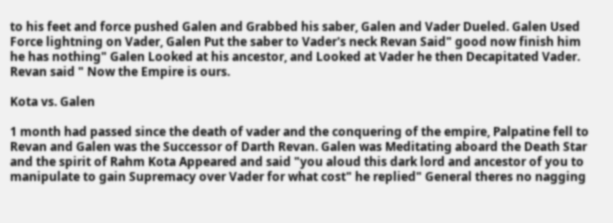to his feet and force pushed Galen and Grabbed his saber, Galen and Vader Dueled. Galen Used Force lightning on Vader, Galen Put the saber to Vader's neck Revan Said" good now finish him he has nothing" Galen Looked at his ancestor, and Looked at Vader he then Decapitated Vader. Revan said " Now the Empire is ours.

Kota vs. Galen

1 month had passed since the death of vader and the conquering of the empire, Palpatine fell to Revan and Galen was the Successor of Darth Revan. Galen was Meditating aboard the Death Star and the spirit of Rahm Kota Appeared and said "you aloud this dark lord and ancestor of you to manipulate to gain Supremacy over Vader for what cost" he replied" General theres no nagging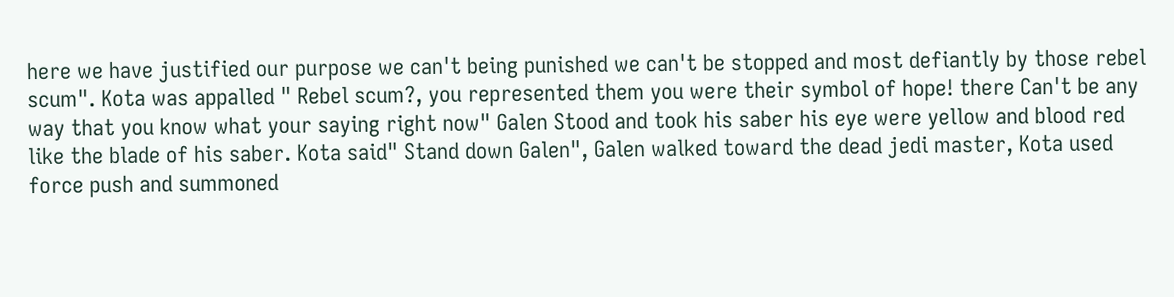here we have justified our purpose we can't being punished we can't be stopped and most defiantly by those rebel scum". Kota was appalled " Rebel scum?, you represented them you were their symbol of hope! there Can't be any way that you know what your saying right now" Galen Stood and took his saber his eye were yellow and blood red like the blade of his saber. Kota said" Stand down Galen", Galen walked toward the dead jedi master, Kota used force push and summoned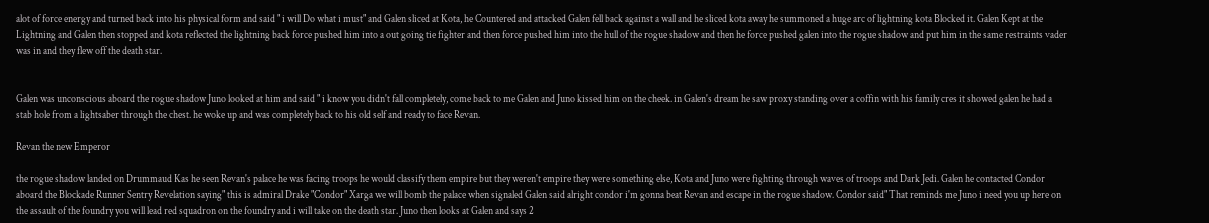alot of force energy and turned back into his physical form and said " i will Do what i must" and Galen sliced at Kota, he Countered and attacked Galen fell back against a wall and he sliced kota away he summoned a huge arc of lightning kota Blocked it. Galen Kept at the Lightning and Galen then stopped and kota reflected the lightning back force pushed him into a out going tie fighter and then force pushed him into the hull of the rogue shadow and then he force pushed galen into the rogue shadow and put him in the same restraints vader was in and they flew off the death star.


Galen was unconscious aboard the rogue shadow Juno looked at him and said " i know you didn't fall completely, come back to me Galen and Juno kissed him on the cheek. in Galen's dream he saw proxy standing over a coffin with his family cres it showed galen he had a stab hole from a lightsaber through the chest. he woke up and was completely back to his old self and ready to face Revan.

Revan the new Emperor

the rogue shadow landed on Drummaud Kas he seen Revan's palace he was facing troops he would classify them empire but they weren't empire they were something else, Kota and Juno were fighting through waves of troops and Dark Jedi. Galen he contacted Condor aboard the Blockade Runner Sentry Revelation saying" this is admiral Drake "Condor" Xarga we will bomb the palace when signaled Galen said alright condor i'm gonna beat Revan and escape in the rogue shadow. Condor said" That reminds me Juno i need you up here on the assault of the foundry you will lead red squadron on the foundry and i will take on the death star. Juno then looks at Galen and says 2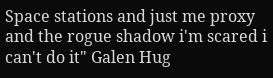Space stations and just me proxy and the rogue shadow i'm scared i can't do it" Galen Hug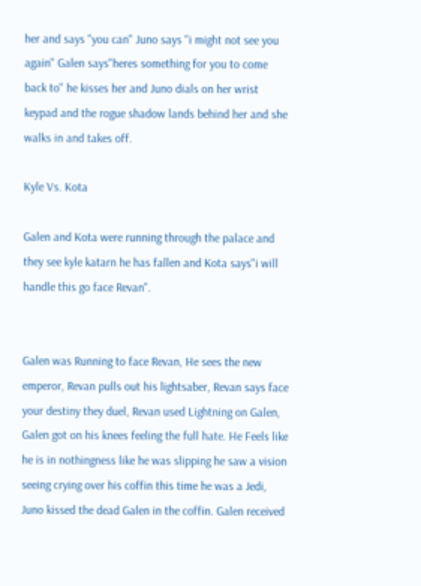her and says "you can" Juno says "i might not see you again" Galen says"heres something for you to come back to" he kisses her and Juno dials on her wrist keypad and the rogue shadow lands behind her and she walks in and takes off.

Kyle Vs. Kota

Galen and Kota were running through the palace and they see kyle katarn he has fallen and Kota says"i will handle this go face Revan".


Galen was Running to face Revan, He sees the new emperor, Revan pulls out his lightsaber, Revan says face your destiny they duel, Revan used Lightning on Galen, Galen got on his knees feeling the full hate. He Feels like he is in nothingness like he was slipping he saw a vision seeing crying over his coffin this time he was a Jedi, Juno kissed the dead Galen in the coffin. Galen received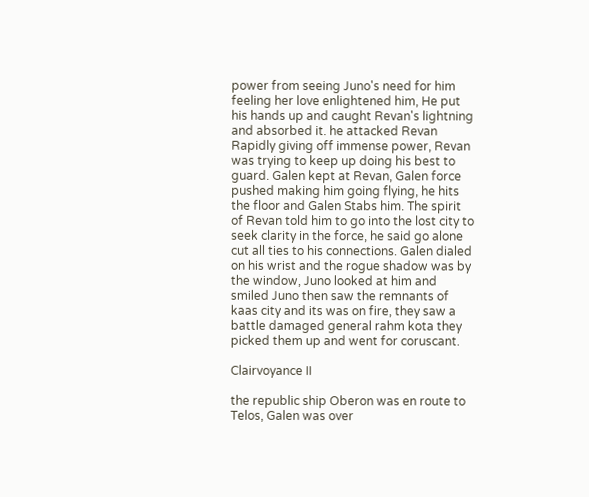power from seeing Juno's need for him feeling her love enlightened him, He put his hands up and caught Revan's lightning and absorbed it. he attacked Revan Rapidly giving off immense power, Revan was trying to keep up doing his best to guard. Galen kept at Revan, Galen force pushed making him going flying, he hits the floor and Galen Stabs him. The spirit of Revan told him to go into the lost city to seek clarity in the force, he said go alone cut all ties to his connections. Galen dialed on his wrist and the rogue shadow was by the window, Juno looked at him and smiled Juno then saw the remnants of kaas city and its was on fire, they saw a battle damaged general rahm kota they picked them up and went for coruscant.

Clairvoyance II

the republic ship Oberon was en route to Telos, Galen was over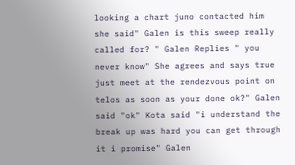looking a chart juno contacted him she said" Galen is this sweep really called for? " Galen Replies " you never know" She agrees and says true just meet at the rendezvous point on telos as soon as your done ok?" Galen said "ok" Kota said "i understand the break up was hard you can get through it i promise" Galen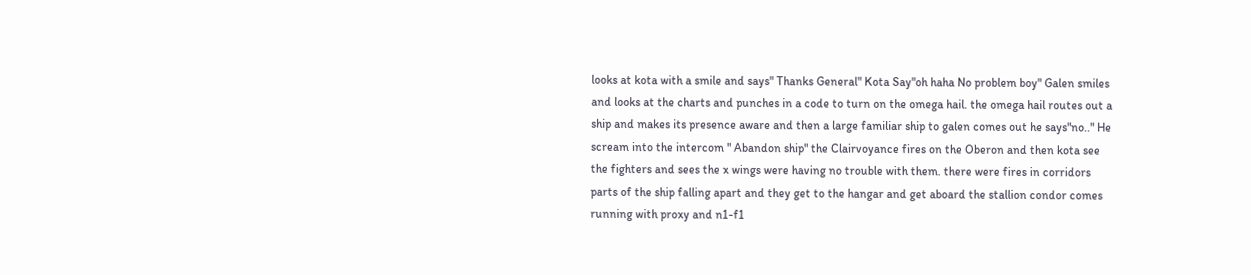looks at kota with a smile and says" Thanks General" Kota Say"oh haha No problem boy" Galen smiles and looks at the charts and punches in a code to turn on the omega hail. the omega hail routes out a ship and makes its presence aware and then a large familiar ship to galen comes out he says"no.." He scream into the intercom " Abandon ship" the Clairvoyance fires on the Oberon and then kota see the fighters and sees the x wings were having no trouble with them. there were fires in corridors parts of the ship falling apart and they get to the hangar and get aboard the stallion condor comes running with proxy and n1-f1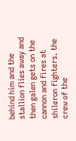behind him and the stallion flies away and then galen gets on the cannon and fires at shileron fighters. the crew of the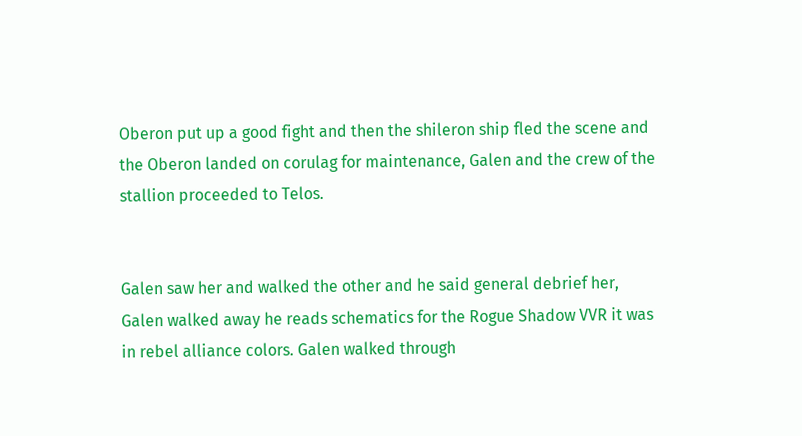Oberon put up a good fight and then the shileron ship fled the scene and the Oberon landed on corulag for maintenance, Galen and the crew of the stallion proceeded to Telos.


Galen saw her and walked the other and he said general debrief her, Galen walked away he reads schematics for the Rogue Shadow VVR it was in rebel alliance colors. Galen walked through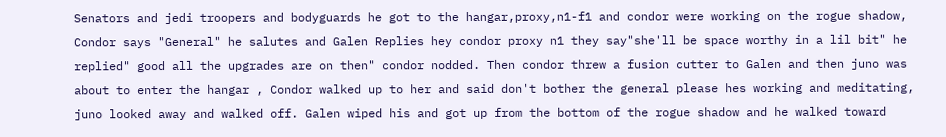Senators and jedi troopers and bodyguards he got to the hangar,proxy,n1-f1 and condor were working on the rogue shadow, Condor says "General" he salutes and Galen Replies hey condor proxy n1 they say"she'll be space worthy in a lil bit" he replied" good all the upgrades are on then" condor nodded. Then condor threw a fusion cutter to Galen and then juno was about to enter the hangar , Condor walked up to her and said don't bother the general please hes working and meditating, juno looked away and walked off. Galen wiped his and got up from the bottom of the rogue shadow and he walked toward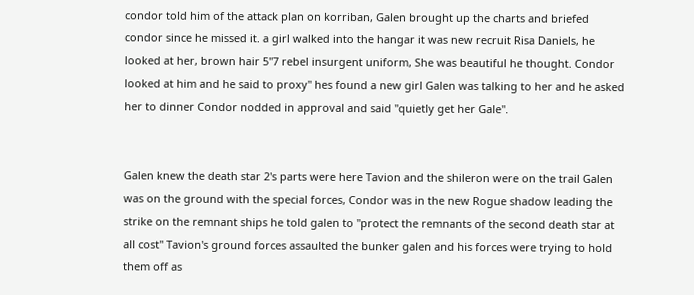condor told him of the attack plan on korriban, Galen brought up the charts and briefed condor since he missed it. a girl walked into the hangar it was new recruit Risa Daniels, he looked at her, brown hair 5"7 rebel insurgent uniform, She was beautiful he thought. Condor looked at him and he said to proxy" hes found a new girl Galen was talking to her and he asked her to dinner Condor nodded in approval and said "quietly get her Gale".


Galen knew the death star 2's parts were here Tavion and the shileron were on the trail Galen was on the ground with the special forces, Condor was in the new Rogue shadow leading the strike on the remnant ships he told galen to "protect the remnants of the second death star at all cost" Tavion's ground forces assaulted the bunker galen and his forces were trying to hold them off as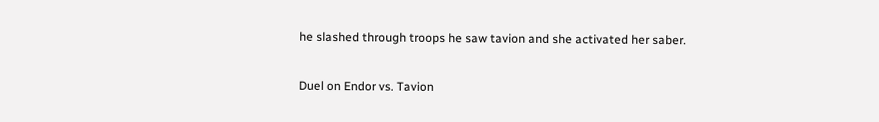he slashed through troops he saw tavion and she activated her saber.

Duel on Endor vs. Tavion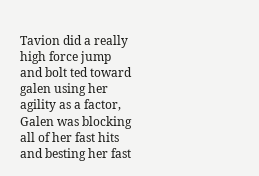Tavion did a really high force jump and bolt ted toward galen using her agility as a factor, Galen was blocking all of her fast hits and besting her fast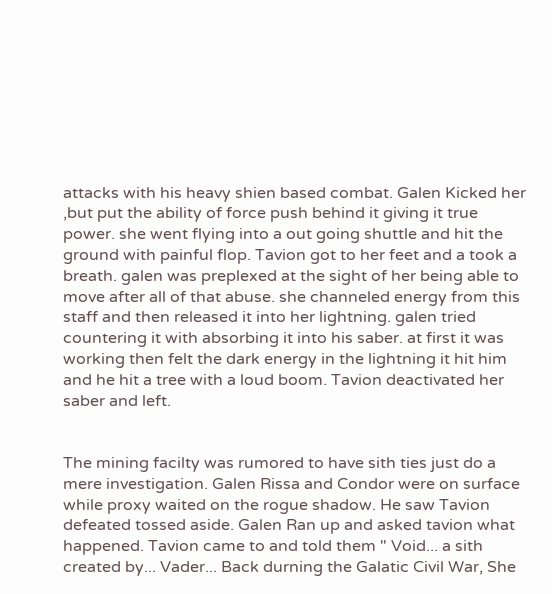attacks with his heavy shien based combat. Galen Kicked her ,but put the ability of force push behind it giving it true power. she went flying into a out going shuttle and hit the ground with painful flop. Tavion got to her feet and a took a breath. galen was preplexed at the sight of her being able to move after all of that abuse. she channeled energy from this staff and then released it into her lightning. galen tried countering it with absorbing it into his saber. at first it was working then felt the dark energy in the lightning it hit him and he hit a tree with a loud boom. Tavion deactivated her saber and left.


The mining facilty was rumored to have sith ties just do a mere investigation. Galen Rissa and Condor were on surface while proxy waited on the rogue shadow. He saw Tavion defeated tossed aside. Galen Ran up and asked tavion what happened. Tavion came to and told them " Void... a sith created by... Vader... Back durning the Galatic Civil War, She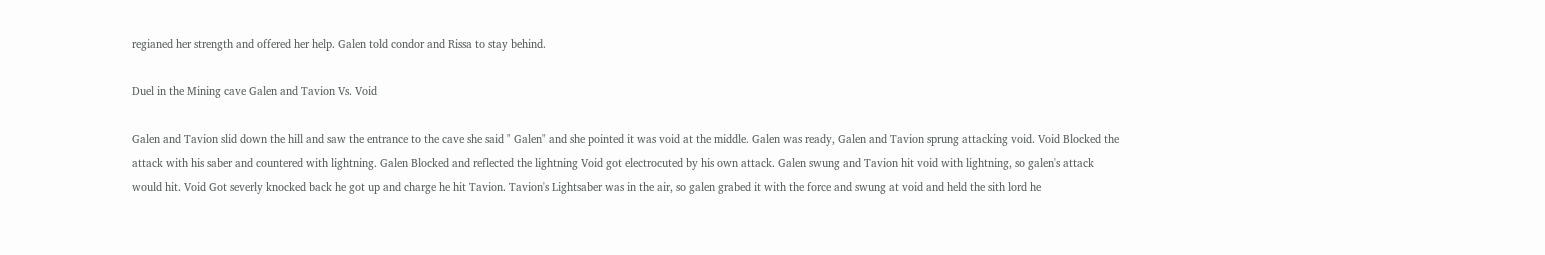regianed her strength and offered her help. Galen told condor and Rissa to stay behind.

Duel in the Mining cave Galen and Tavion Vs. Void

Galen and Tavion slid down the hill and saw the entrance to the cave she said " Galen" and she pointed it was void at the middle. Galen was ready, Galen and Tavion sprung attacking void. Void Blocked the attack with his saber and countered with lightning. Galen Blocked and reflected the lightning Void got electrocuted by his own attack. Galen swung and Tavion hit void with lightning, so galen's attack would hit. Void Got severly knocked back he got up and charge he hit Tavion. Tavion's Lightsaber was in the air, so galen grabed it with the force and swung at void and held the sith lord he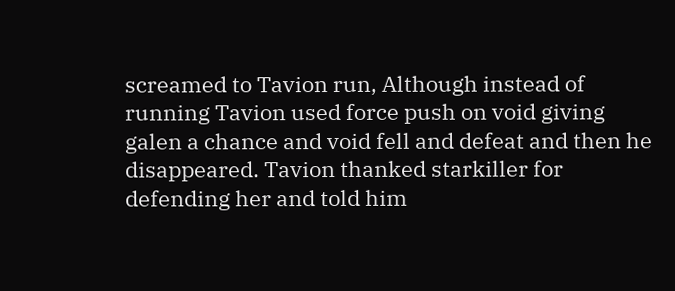screamed to Tavion run, Although instead of running Tavion used force push on void giving galen a chance and void fell and defeat and then he disappeared. Tavion thanked starkiller for defending her and told him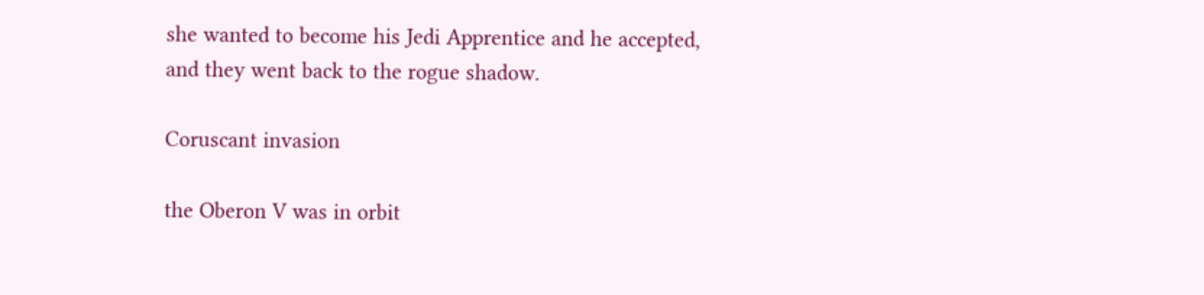she wanted to become his Jedi Apprentice and he accepted, and they went back to the rogue shadow.

Coruscant invasion

the Oberon V was in orbit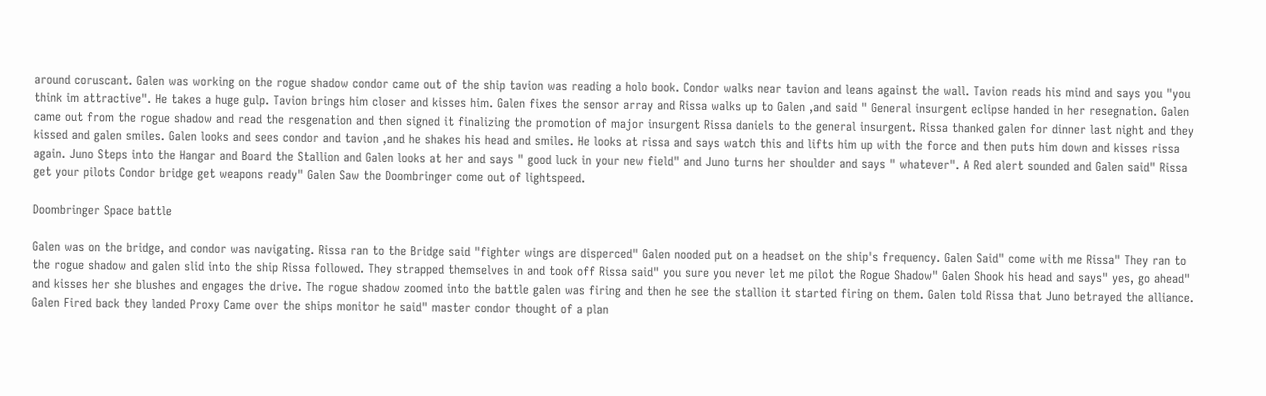around coruscant. Galen was working on the rogue shadow condor came out of the ship tavion was reading a holo book. Condor walks near tavion and leans against the wall. Tavion reads his mind and says you "you think im attractive". He takes a huge gulp. Tavion brings him closer and kisses him. Galen fixes the sensor array and Rissa walks up to Galen ,and said " General insurgent eclipse handed in her resegnation. Galen came out from the rogue shadow and read the resgenation and then signed it finalizing the promotion of major insurgent Rissa daniels to the general insurgent. Rissa thanked galen for dinner last night and they kissed and galen smiles. Galen looks and sees condor and tavion ,and he shakes his head and smiles. He looks at rissa and says watch this and lifts him up with the force and then puts him down and kisses rissa again. Juno Steps into the Hangar and Board the Stallion and Galen looks at her and says " good luck in your new field" and Juno turns her shoulder and says " whatever". A Red alert sounded and Galen said" Rissa get your pilots Condor bridge get weapons ready" Galen Saw the Doombringer come out of lightspeed.

Doombringer Space battle

Galen was on the bridge, and condor was navigating. Rissa ran to the Bridge said "fighter wings are disperced" Galen nooded put on a headset on the ship's frequency. Galen Said" come with me Rissa" They ran to the rogue shadow and galen slid into the ship Rissa followed. They strapped themselves in and took off Rissa said" you sure you never let me pilot the Rogue Shadow" Galen Shook his head and says" yes, go ahead" and kisses her she blushes and engages the drive. The rogue shadow zoomed into the battle galen was firing and then he see the stallion it started firing on them. Galen told Rissa that Juno betrayed the alliance. Galen Fired back they landed Proxy Came over the ships monitor he said" master condor thought of a plan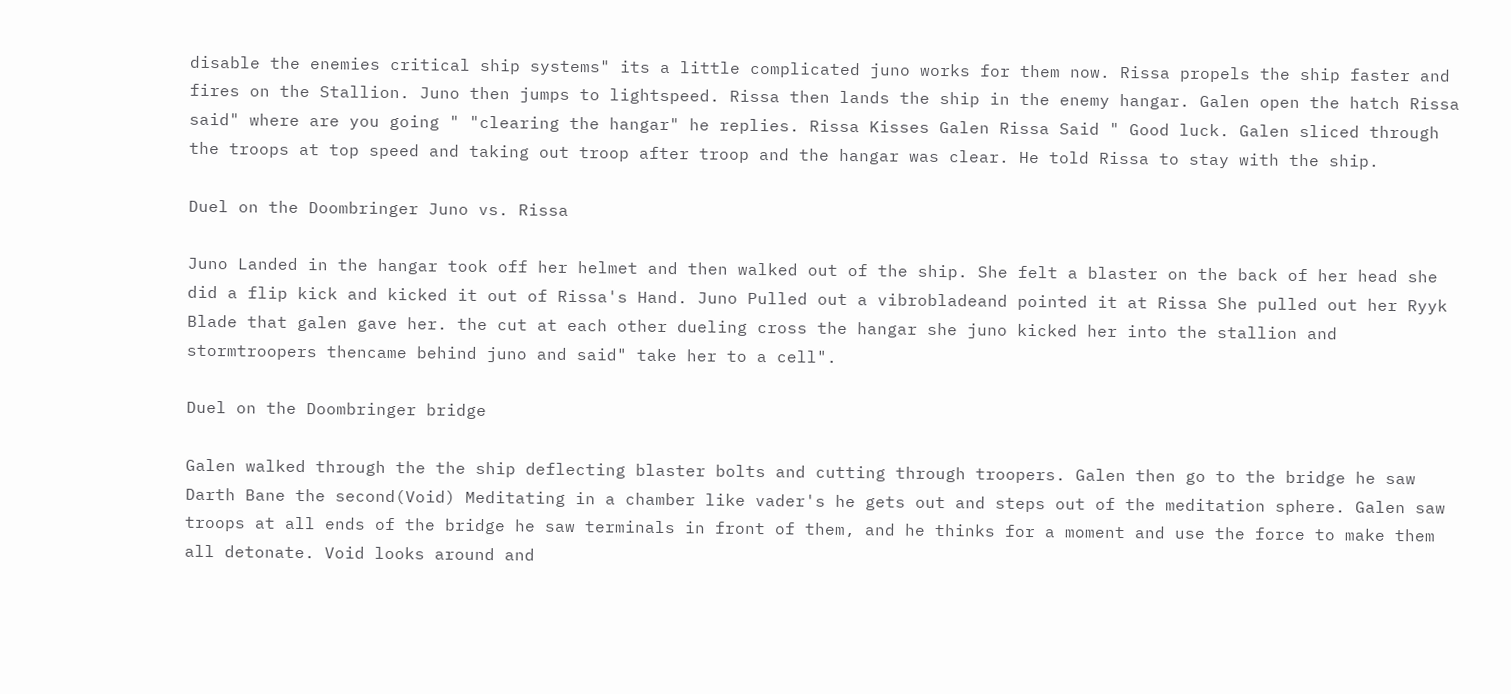disable the enemies critical ship systems" its a little complicated juno works for them now. Rissa propels the ship faster and fires on the Stallion. Juno then jumps to lightspeed. Rissa then lands the ship in the enemy hangar. Galen open the hatch Rissa said" where are you going " "clearing the hangar" he replies. Rissa Kisses Galen Rissa Said " Good luck. Galen sliced through the troops at top speed and taking out troop after troop and the hangar was clear. He told Rissa to stay with the ship.

Duel on the Doombringer Juno vs. Rissa

Juno Landed in the hangar took off her helmet and then walked out of the ship. She felt a blaster on the back of her head she did a flip kick and kicked it out of Rissa's Hand. Juno Pulled out a vibrobladeand pointed it at Rissa She pulled out her Ryyk Blade that galen gave her. the cut at each other dueling cross the hangar she juno kicked her into the stallion and stormtroopers thencame behind juno and said" take her to a cell".

Duel on the Doombringer bridge

Galen walked through the the ship deflecting blaster bolts and cutting through troopers. Galen then go to the bridge he saw Darth Bane the second(Void) Meditating in a chamber like vader's he gets out and steps out of the meditation sphere. Galen saw troops at all ends of the bridge he saw terminals in front of them, and he thinks for a moment and use the force to make them all detonate. Void looks around and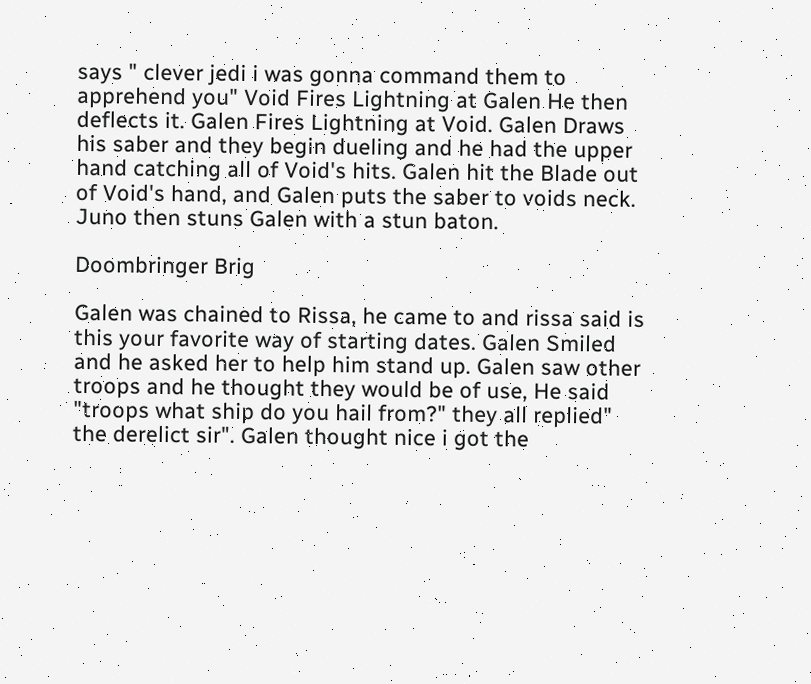says " clever jedi i was gonna command them to apprehend you" Void Fires Lightning at Galen He then deflects it. Galen Fires Lightning at Void. Galen Draws his saber and they begin dueling and he had the upper hand catching all of Void's hits. Galen hit the Blade out of Void's hand, and Galen puts the saber to voids neck. Juno then stuns Galen with a stun baton.

Doombringer Brig

Galen was chained to Rissa, he came to and rissa said is this your favorite way of starting dates. Galen Smiled and he asked her to help him stand up. Galen saw other troops and he thought they would be of use, He said "troops what ship do you hail from?" they all replied" the derelict sir". Galen thought nice i got the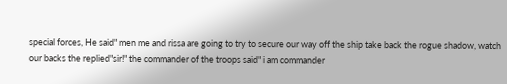special forces, He said" men me and rissa are going to try to secure our way off the ship take back the rogue shadow, watch our backs the replied"sir!" the commander of the troops said" i am commander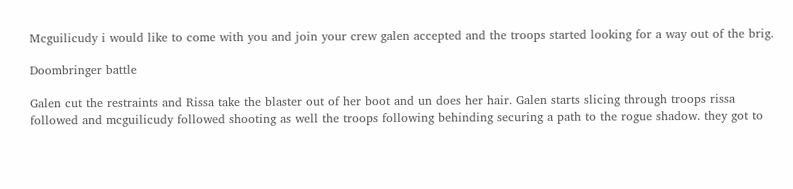Mcguilicudy i would like to come with you and join your crew galen accepted and the troops started looking for a way out of the brig.

Doombringer battle

Galen cut the restraints and Rissa take the blaster out of her boot and un does her hair. Galen starts slicing through troops rissa followed and mcguilicudy followed shooting as well the troops following behinding securing a path to the rogue shadow. they got to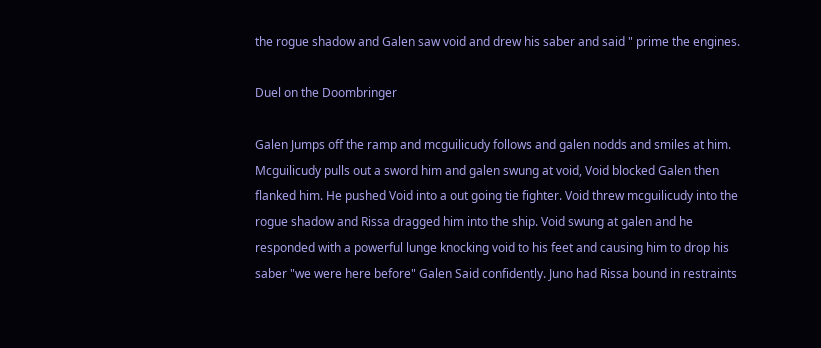the rogue shadow and Galen saw void and drew his saber and said " prime the engines.

Duel on the Doombringer

Galen Jumps off the ramp and mcguilicudy follows and galen nodds and smiles at him. Mcguilicudy pulls out a sword him and galen swung at void, Void blocked Galen then flanked him. He pushed Void into a out going tie fighter. Void threw mcguilicudy into the rogue shadow and Rissa dragged him into the ship. Void swung at galen and he responded with a powerful lunge knocking void to his feet and causing him to drop his saber "we were here before" Galen Said confidently. Juno had Rissa bound in restraints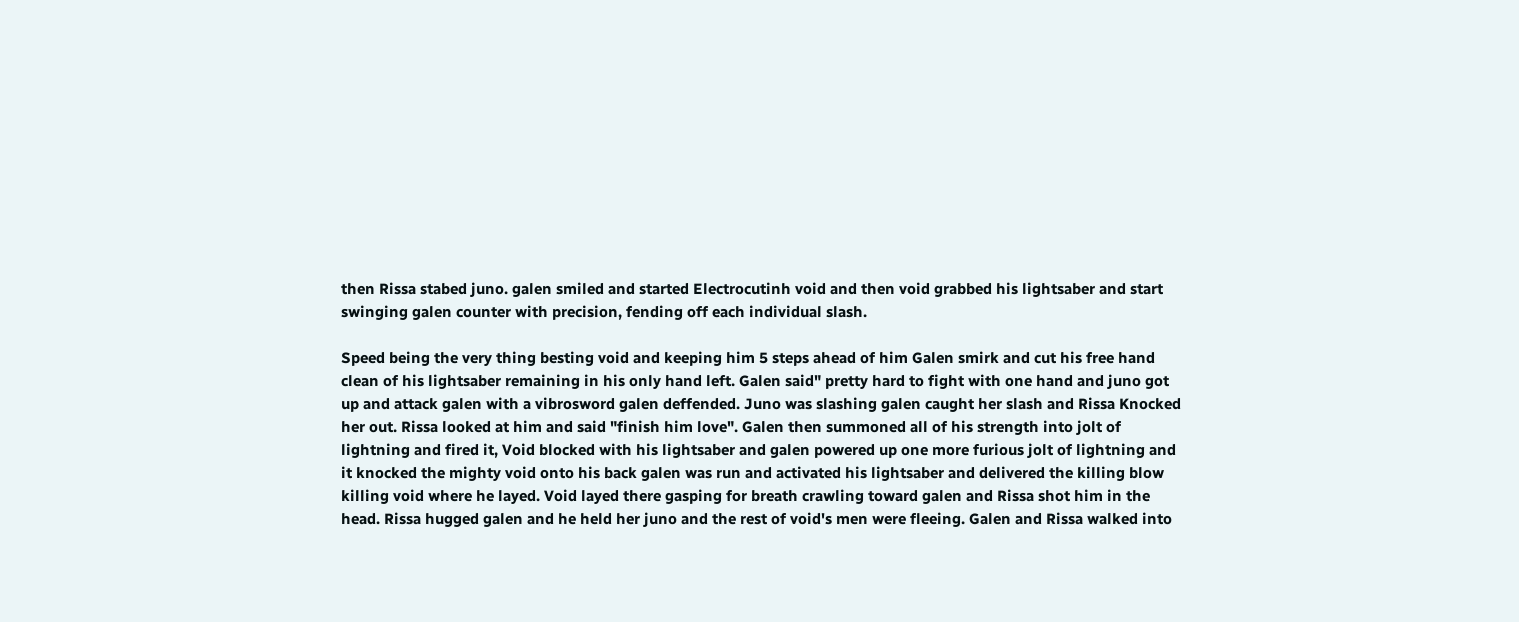then Rissa stabed juno. galen smiled and started Electrocutinh void and then void grabbed his lightsaber and start swinging galen counter with precision, fending off each individual slash.

Speed being the very thing besting void and keeping him 5 steps ahead of him Galen smirk and cut his free hand clean of his lightsaber remaining in his only hand left. Galen said" pretty hard to fight with one hand and juno got up and attack galen with a vibrosword galen deffended. Juno was slashing galen caught her slash and Rissa Knocked her out. Rissa looked at him and said "finish him love". Galen then summoned all of his strength into jolt of lightning and fired it, Void blocked with his lightsaber and galen powered up one more furious jolt of lightning and it knocked the mighty void onto his back galen was run and activated his lightsaber and delivered the killing blow killing void where he layed. Void layed there gasping for breath crawling toward galen and Rissa shot him in the head. Rissa hugged galen and he held her juno and the rest of void's men were fleeing. Galen and Rissa walked into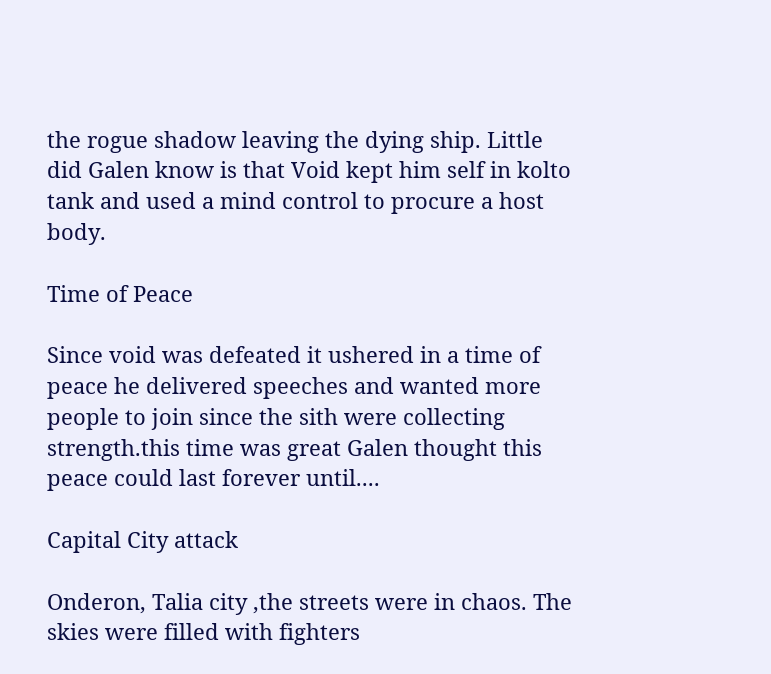the rogue shadow leaving the dying ship. Little did Galen know is that Void kept him self in kolto tank and used a mind control to procure a host body.

Time of Peace

Since void was defeated it ushered in a time of peace he delivered speeches and wanted more people to join since the sith were collecting strength.this time was great Galen thought this peace could last forever until....

Capital City attack

Onderon, Talia city ,the streets were in chaos. The skies were filled with fighters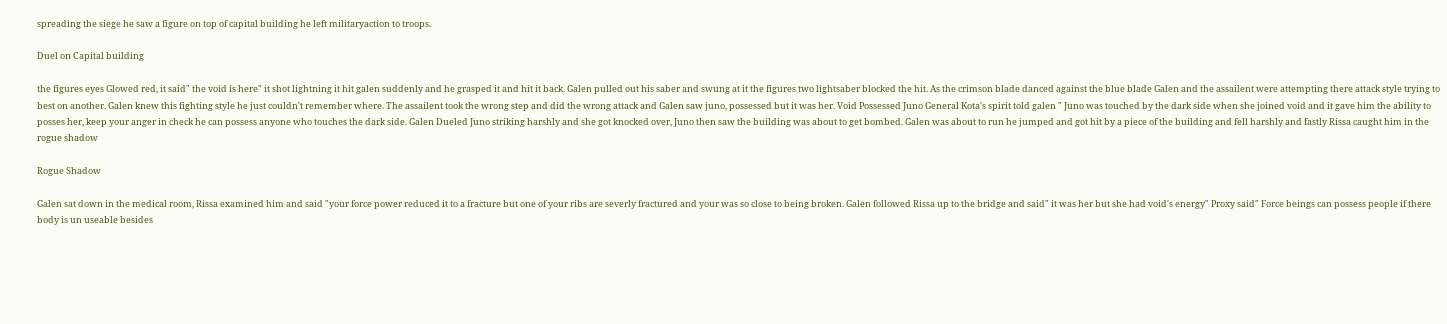spreading the siege he saw a figure on top of capital building he left militaryaction to troops.

Duel on Capital building

the figures eyes Glowed red, it said" the void is here" it shot lightning it hit galen suddenly and he grasped it and hit it back. Galen pulled out his saber and swung at it the figures two lightsaber blocked the hit. As the crimson blade danced against the blue blade Galen and the assailent were attempting there attack style trying to best on another. Galen knew this fighting style he just couldn't remember where. The assailent took the wrong step and did the wrong attack and Galen saw juno, possessed but it was her. Void Possessed Juno General Kota's spirit told galen " Juno was touched by the dark side when she joined void and it gave him the ability to posses her, keep your anger in check he can possess anyone who touches the dark side. Galen Dueled Juno striking harshly and she got knocked over, Juno then saw the building was about to get bombed. Galen was about to run he jumped and got hit by a piece of the building and fell harshly and fastly Rissa caught him in the rogue shadow

Rogue Shadow

Galen sat down in the medical room, Rissa examined him and said "your force power reduced it to a fracture but one of your ribs are severly fractured and your was so close to being broken. Galen followed Rissa up to the bridge and said" it was her but she had void's energy" Proxy said" Force beings can possess people if there body is un useable besides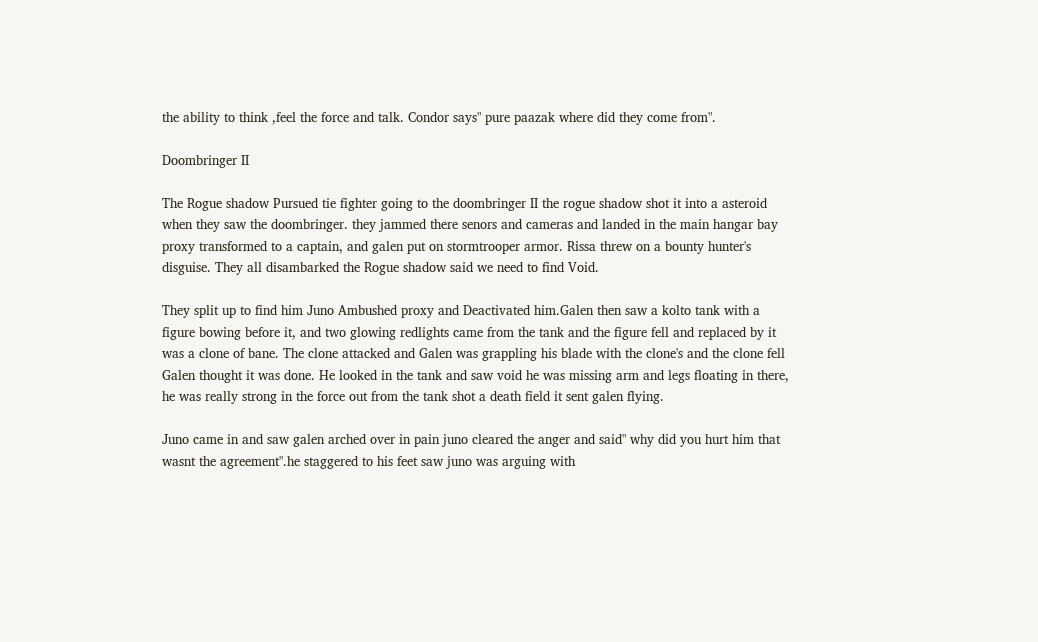the ability to think ,feel the force and talk. Condor says" pure paazak where did they come from".

Doombringer II

The Rogue shadow Pursued tie fighter going to the doombringer II the rogue shadow shot it into a asteroid when they saw the doombringer. they jammed there senors and cameras and landed in the main hangar bay proxy transformed to a captain, and galen put on stormtrooper armor. Rissa threw on a bounty hunter's disguise. They all disambarked the Rogue shadow said we need to find Void.

They split up to find him Juno Ambushed proxy and Deactivated him.Galen then saw a kolto tank with a figure bowing before it, and two glowing redlights came from the tank and the figure fell and replaced by it was a clone of bane. The clone attacked and Galen was grappling his blade with the clone's and the clone fell Galen thought it was done. He looked in the tank and saw void he was missing arm and legs floating in there, he was really strong in the force out from the tank shot a death field it sent galen flying.

Juno came in and saw galen arched over in pain juno cleared the anger and said" why did you hurt him that wasnt the agreement".he staggered to his feet saw juno was arguing with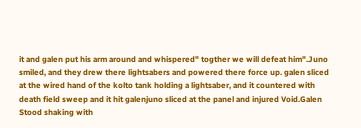it and galen put his arm around and whispered" togther we will defeat him".Juno smiled, and they drew there lightsabers and powered there force up. galen sliced at the wired hand of the kolto tank holding a lightsaber, and it countered with death field sweep and it hit galenjuno sliced at the panel and injured Void.Galen Stood shaking with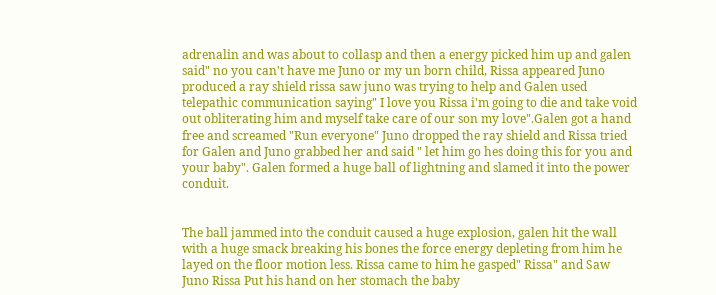adrenalin and was about to collasp and then a energy picked him up and galen said" no you can't have me Juno or my un born child, Rissa appeared Juno produced a ray shield rissa saw juno was trying to help and Galen used telepathic communication saying" I love you Rissa i'm going to die and take void out obliterating him and myself take care of our son my love".Galen got a hand free and screamed "Run everyone" Juno dropped the ray shield and Rissa tried for Galen and Juno grabbed her and said " let him go hes doing this for you and your baby". Galen formed a huge ball of lightning and slamed it into the power conduit.


The ball jammed into the conduit caused a huge explosion, galen hit the wall with a huge smack breaking his bones the force energy depleting from him he layed on the floor motion less. Rissa came to him he gasped" Rissa" and Saw Juno Rissa Put his hand on her stomach the baby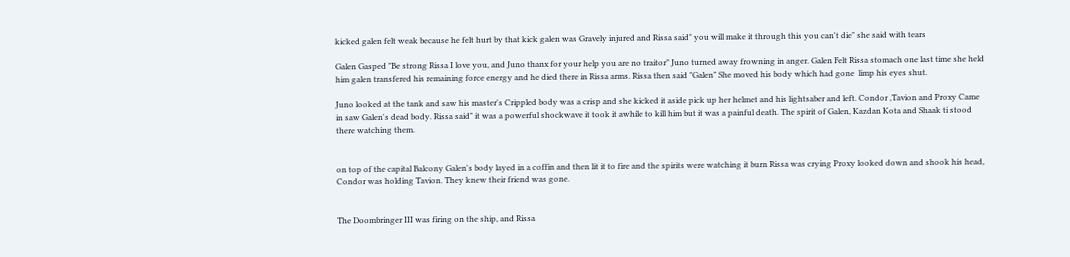kicked galen felt weak because he felt hurt by that kick galen was Gravely injured and Rissa said" you will make it through this you can't die" she said with tears

Galen Gasped "Be strong Rissa I love you, and Juno thanx for your help you are no traitor" Juno turned away frowning in anger. Galen Felt Rissa stomach one last time she held him galen transfered his remaining force energy and he died there in Rissa arms. Rissa then said "Galen" She moved his body which had gone  limp his eyes shut.

Juno looked at the tank and saw his master's Crippled body was a crisp and she kicked it aside pick up her helmet and his lightsaber and left. Condor ,Tavion and Proxy Came in saw Galen's dead body. Rissa said" it was a powerful shockwave it took it awhile to kill him but it was a painful death. The spirit of Galen, Kazdan Kota and Shaak ti stood there watching them.


on top of the capital Balcony Galen's body layed in a coffin and then lit it to fire and the spirits were watching it burn Rissa was crying Proxy looked down and shook his head, Condor was holding Tavion. They knew their friend was gone.


The Doombringer III was firing on the ship, and Rissa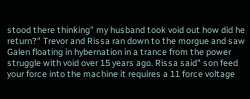stood there thinking" my husband took void out how did he return?" Trevor and Rissa ran down to the morgue and saw Galen floating in hybernation in a trance from the power struggle with void over 15 years ago. Rissa said" son feed your force into the machine it requires a 11 force voltage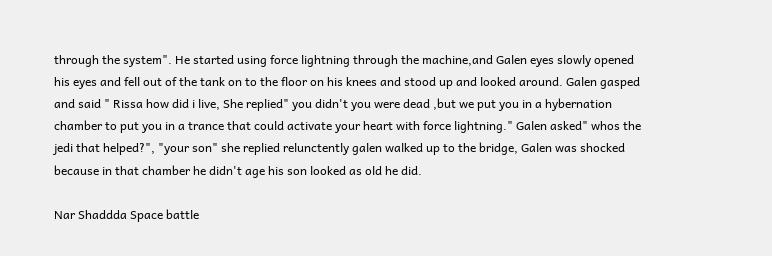through the system". He started using force lightning through the machine,and Galen eyes slowly opened his eyes and fell out of the tank on to the floor on his knees and stood up and looked around. Galen gasped and said " Rissa how did i live, She replied" you didn't you were dead ,but we put you in a hybernation chamber to put you in a trance that could activate your heart with force lightning." Galen asked" whos the jedi that helped?", "your son" she replied relunctently galen walked up to the bridge, Galen was shocked because in that chamber he didn't age his son looked as old he did.

Nar Shaddda Space battle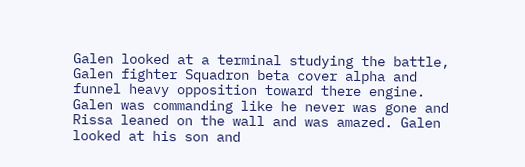Galen looked at a terminal studying the battle, Galen fighter Squadron beta cover alpha and funnel heavy opposition toward there engine. Galen was commanding like he never was gone and Rissa leaned on the wall and was amazed. Galen looked at his son and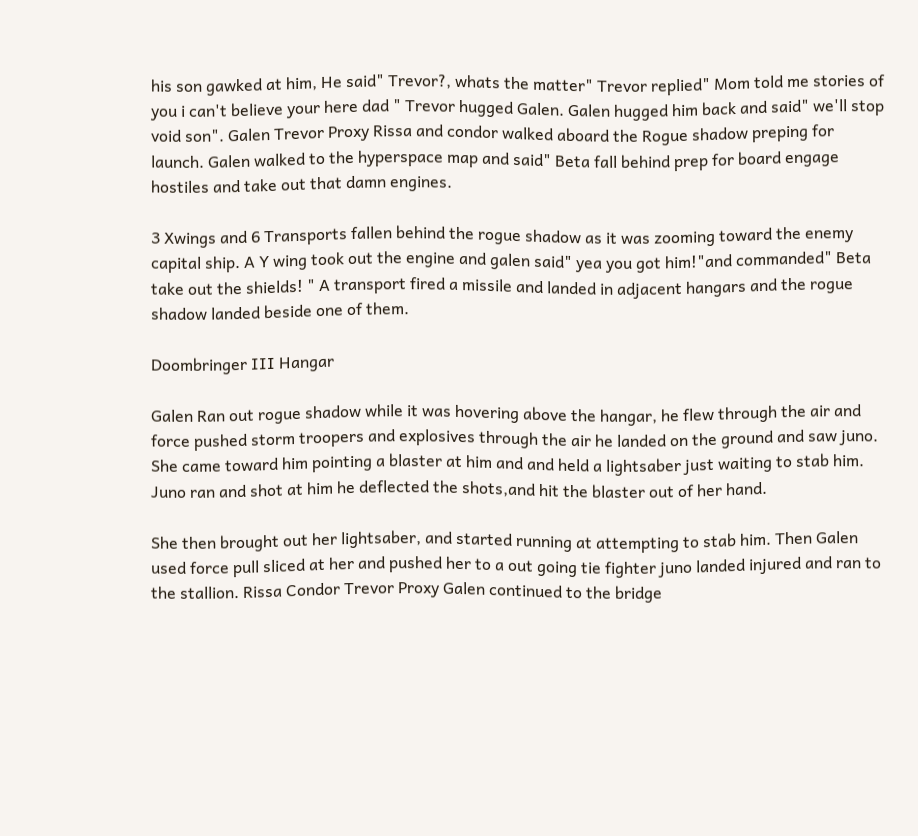his son gawked at him, He said" Trevor?, whats the matter" Trevor replied" Mom told me stories of you i can't believe your here dad " Trevor hugged Galen. Galen hugged him back and said" we'll stop void son". Galen Trevor Proxy Rissa and condor walked aboard the Rogue shadow preping for launch. Galen walked to the hyperspace map and said" Beta fall behind prep for board engage hostiles and take out that damn engines.

3 Xwings and 6 Transports fallen behind the rogue shadow as it was zooming toward the enemy capital ship. A Y wing took out the engine and galen said" yea you got him!"and commanded" Beta take out the shields! " A transport fired a missile and landed in adjacent hangars and the rogue shadow landed beside one of them.

Doombringer III Hangar

Galen Ran out rogue shadow while it was hovering above the hangar, he flew through the air and force pushed storm troopers and explosives through the air he landed on the ground and saw juno. She came toward him pointing a blaster at him and and held a lightsaber just waiting to stab him. Juno ran and shot at him he deflected the shots,and hit the blaster out of her hand.

She then brought out her lightsaber, and started running at attempting to stab him. Then Galen used force pull sliced at her and pushed her to a out going tie fighter juno landed injured and ran to the stallion. Rissa Condor Trevor Proxy Galen continued to the bridge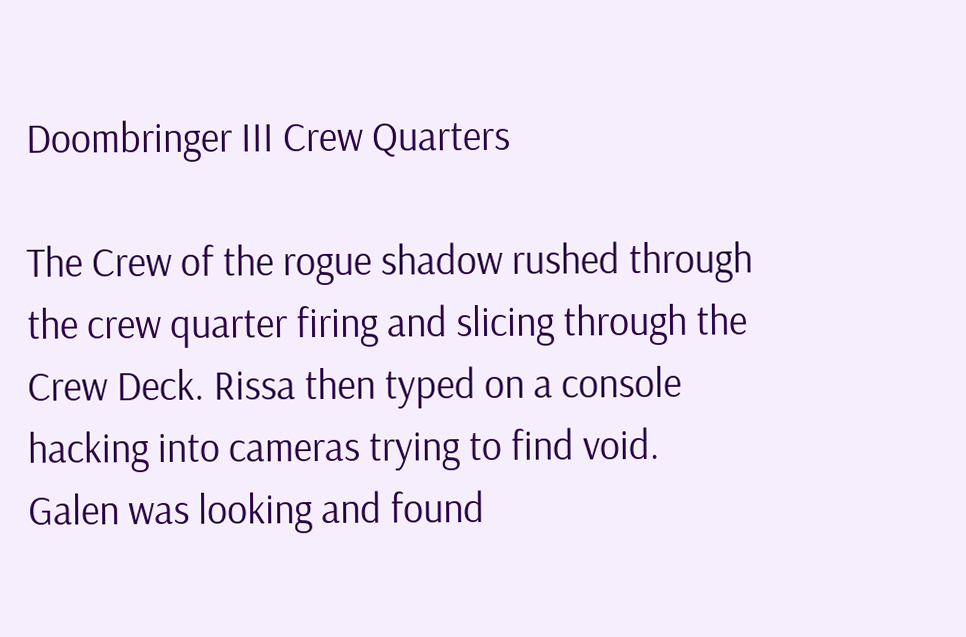Doombringer III Crew Quarters

The Crew of the rogue shadow rushed through the crew quarter firing and slicing through the Crew Deck. Rissa then typed on a console hacking into cameras trying to find void. Galen was looking and found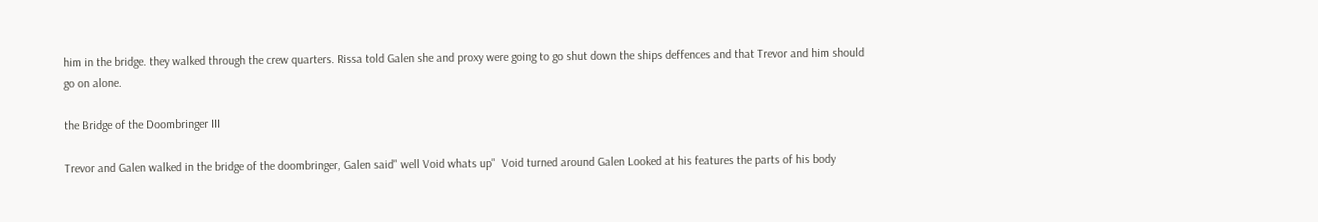him in the bridge. they walked through the crew quarters. Rissa told Galen she and proxy were going to go shut down the ships deffences and that Trevor and him should go on alone.

the Bridge of the Doombringer III

Trevor and Galen walked in the bridge of the doombringer, Galen said" well Void whats up"  Void turned around Galen Looked at his features the parts of his body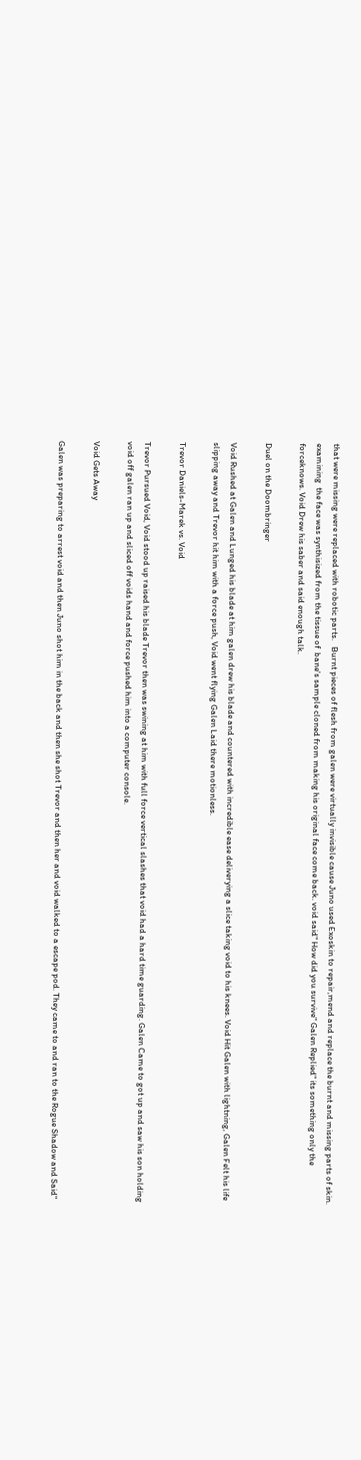that were missing were replaced with robotic parts.   Burnt pieces of flesh from galen were virtually invisible cause Juno used Exoskin to repair,mend and replace the burnt and missing parts of skin. examining  the face was synthisized from the tissue of  bane's sample cloned from making his original face come back. void said" How did you survive" Galen Replied" its something only the forceknows. Void Drew his saber and said enough talk.

Duel on the Doombringer

Void Rushed at Galen and Lunged his blade at him galen drew his blade and countered with incredible ease deliverying a slice taking void to his knees. Void Hit Galen with lightning, Galen Felt his life slipping away and Trevor hit him with a force push, Void went flying Galen Laid there motionless.

Trevor Daniels-Marek vs. Void

Trevor Pursued Void, Void stood up raised his blade Trevor then was swining at him with full force vertical slashes that void had a hard time guarding. Galen Came to got up and saw his son holding void off galen ran up and sliced off voids hand and force pushed him into a computer console.

Void Gets Away

Galen was preparing to arrest void and then Juno shot him in the back and then she shot Trevor and then her and void walked to a escape pod. They came to and ran to the Rogue Shadow and Said"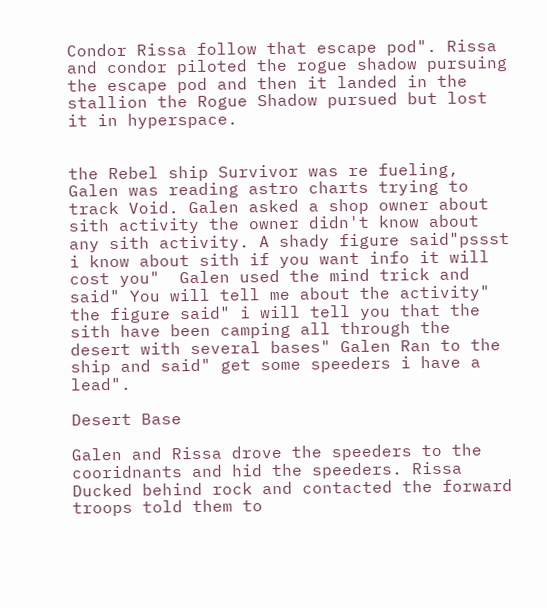Condor Rissa follow that escape pod". Rissa and condor piloted the rogue shadow pursuing the escape pod and then it landed in the stallion the Rogue Shadow pursued but lost it in hyperspace.


the Rebel ship Survivor was re fueling, Galen was reading astro charts trying to track Void. Galen asked a shop owner about sith activity the owner didn't know about any sith activity. A shady figure said"pssst i know about sith if you want info it will cost you"  Galen used the mind trick and said" You will tell me about the activity"  the figure said" i will tell you that the sith have been camping all through the desert with several bases" Galen Ran to the ship and said" get some speeders i have a lead".

Desert Base

Galen and Rissa drove the speeders to the cooridnants and hid the speeders. Rissa Ducked behind rock and contacted the forward troops told them to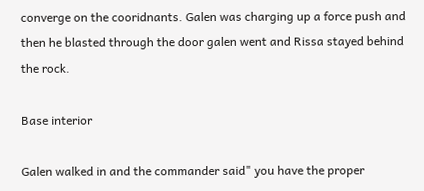converge on the cooridnants. Galen was charging up a force push and then he blasted through the door galen went and Rissa stayed behind the rock.

Base interior

Galen walked in and the commander said" you have the proper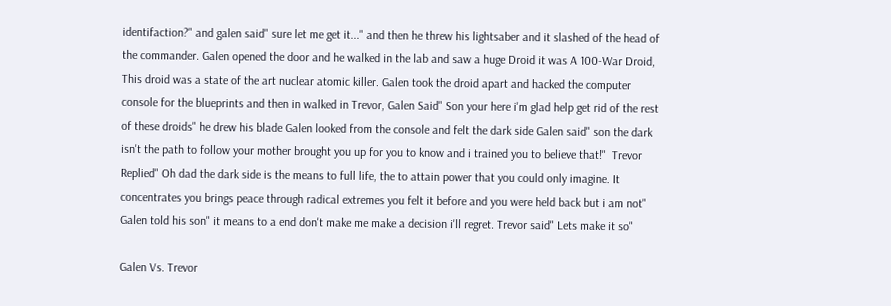identifaction?" and galen said" sure let me get it..." and then he threw his lightsaber and it slashed of the head of the commander. Galen opened the door and he walked in the lab and saw a huge Droid it was A 100-War Droid, This droid was a state of the art nuclear atomic killer. Galen took the droid apart and hacked the computer console for the blueprints and then in walked in Trevor, Galen Said" Son your here i'm glad help get rid of the rest of these droids" he drew his blade Galen looked from the console and felt the dark side Galen said" son the dark isn't the path to follow your mother brought you up for you to know and i trained you to believe that!"  Trevor Replied" Oh dad the dark side is the means to full life, the to attain power that you could only imagine. It concentrates you brings peace through radical extremes you felt it before and you were held back but i am not" Galen told his son" it means to a end don't make me make a decision i'll regret. Trevor said" Lets make it so"

Galen Vs. Trevor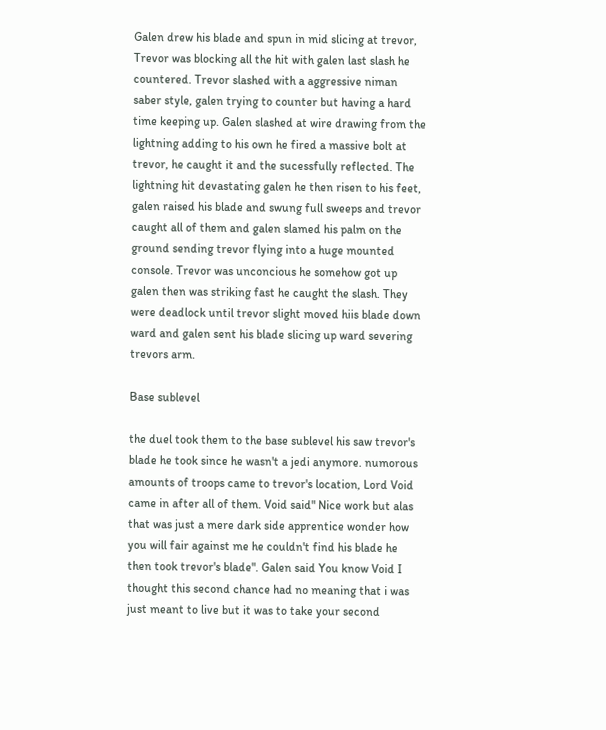Galen drew his blade and spun in mid slicing at trevor, Trevor was blocking all the hit with galen last slash he countered. Trevor slashed with a aggressive niman saber style, galen trying to counter but having a hard time keeping up. Galen slashed at wire drawing from the lightning adding to his own he fired a massive bolt at trevor, he caught it and the sucessfully reflected. The lightning hit devastating galen he then risen to his feet, galen raised his blade and swung full sweeps and trevor caught all of them and galen slamed his palm on the ground sending trevor flying into a huge mounted console. Trevor was unconcious he somehow got up galen then was striking fast he caught the slash. They were deadlock until trevor slight moved hiis blade down ward and galen sent his blade slicing up ward severing trevors arm.

Base sublevel

the duel took them to the base sublevel his saw trevor's blade he took since he wasn't a jedi anymore. numorous amounts of troops came to trevor's location, Lord Void came in after all of them. Void said" Nice work but alas that was just a mere dark side apprentice wonder how you will fair against me he couldn't find his blade he then took trevor's blade". Galen said You know Void I thought this second chance had no meaning that i was just meant to live but it was to take your second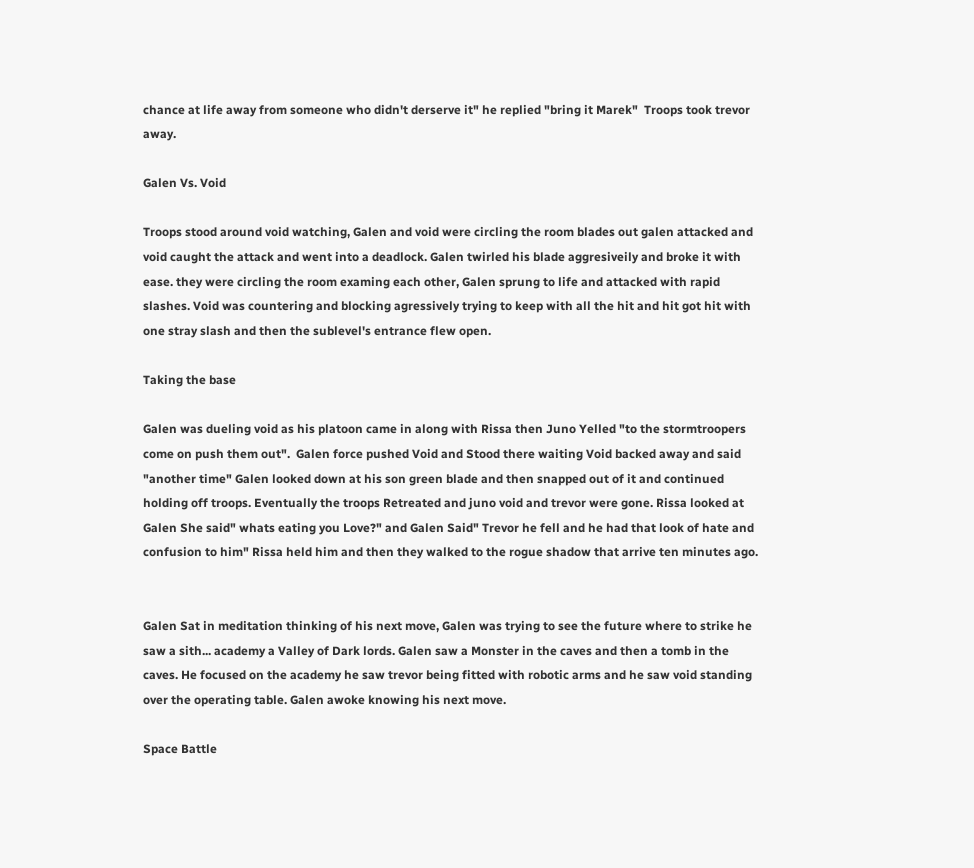chance at life away from someone who didn't derserve it" he replied "bring it Marek"  Troops took trevor away.

Galen Vs. Void

Troops stood around void watching, Galen and void were circling the room blades out galen attacked and void caught the attack and went into a deadlock. Galen twirled his blade aggresiveily and broke it with ease. they were circling the room examing each other, Galen sprung to life and attacked with rapid slashes. Void was countering and blocking agressively trying to keep with all the hit and hit got hit with one stray slash and then the sublevel's entrance flew open.

Taking the base

Galen was dueling void as his platoon came in along with Rissa then Juno Yelled "to the stormtroopers come on push them out".  Galen force pushed Void and Stood there waiting Void backed away and said "another time" Galen looked down at his son green blade and then snapped out of it and continued holding off troops. Eventually the troops Retreated and juno void and trevor were gone. Rissa looked at Galen She said" whats eating you Love?" and Galen Said" Trevor he fell and he had that look of hate and confusion to him" Rissa held him and then they walked to the rogue shadow that arrive ten minutes ago.


Galen Sat in meditation thinking of his next move, Galen was trying to see the future where to strike he saw a sith... academy a Valley of Dark lords. Galen saw a Monster in the caves and then a tomb in the caves. He focused on the academy he saw trevor being fitted with robotic arms and he saw void standing over the operating table. Galen awoke knowing his next move.

Space Battle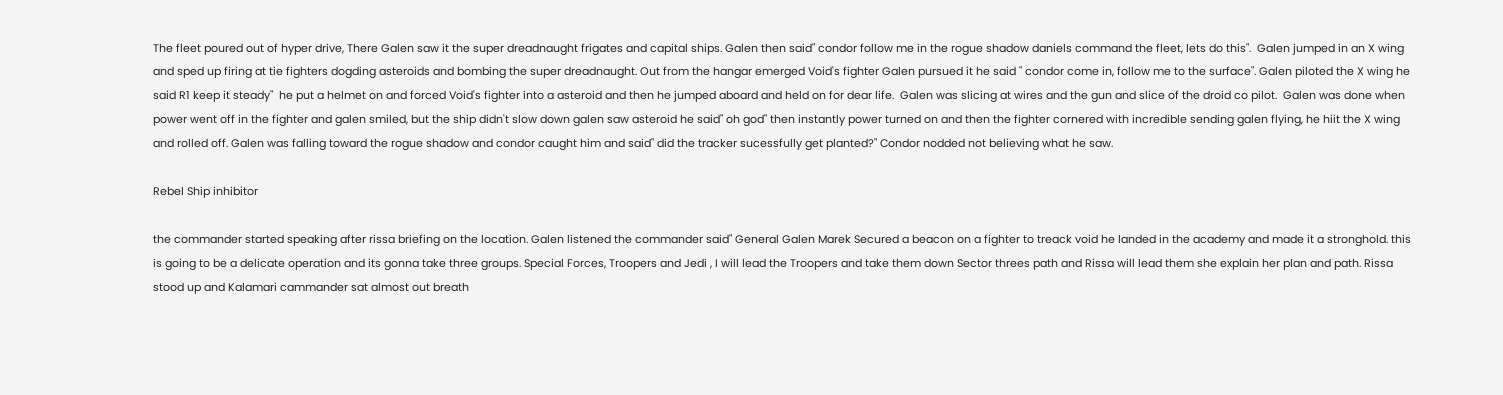The fleet poured out of hyper drive, There Galen saw it the super dreadnaught frigates and capital ships. Galen then said" condor follow me in the rogue shadow daniels command the fleet, lets do this".  Galen jumped in an X wing and sped up firing at tie fighters dogding asteroids and bombing the super dreadnaught. Out from the hangar emerged Void's fighter Galen pursued it he said " condor come in, follow me to the surface". Galen piloted the X wing he said R1 keep it steady"  he put a helmet on and forced Void's fighter into a asteroid and then he jumped aboard and held on for dear life.  Galen was slicing at wires and the gun and slice of the droid co pilot.  Galen was done when power went off in the fighter and galen smiled, but the ship didn't slow down galen saw asteroid he said" oh god" then instantly power turned on and then the fighter cornered with incredible sending galen flying, he hiit the X wing and rolled off. Galen was falling toward the rogue shadow and condor caught him and said" did the tracker sucessfully get planted?" Condor nodded not believing what he saw.

Rebel Ship inhibitor

the commander started speaking after rissa briefing on the location. Galen listened the commander said" General Galen Marek Secured a beacon on a fighter to treack void he landed in the academy and made it a stronghold. this is going to be a delicate operation and its gonna take three groups. Special Forces, Troopers and Jedi , I will lead the Troopers and take them down Sector threes path and Rissa will lead them she explain her plan and path. Rissa stood up and Kalamari cammander sat almost out breath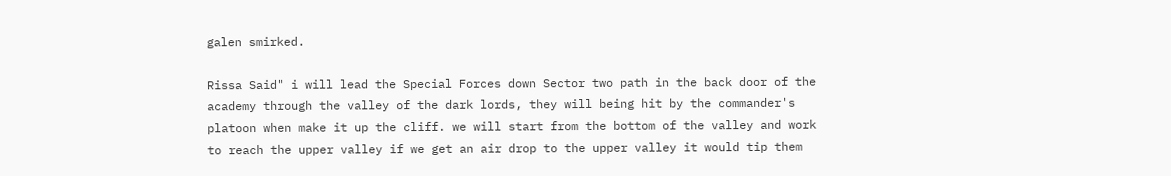galen smirked.

Rissa Said" i will lead the Special Forces down Sector two path in the back door of the academy through the valley of the dark lords, they will being hit by the commander's platoon when make it up the cliff. we will start from the bottom of the valley and work to reach the upper valley if we get an air drop to the upper valley it would tip them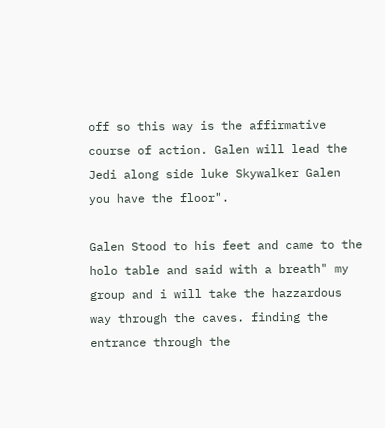off so this way is the affirmative course of action. Galen will lead the Jedi along side luke Skywalker Galen you have the floor".

Galen Stood to his feet and came to the holo table and said with a breath" my group and i will take the hazzardous way through the caves. finding the entrance through the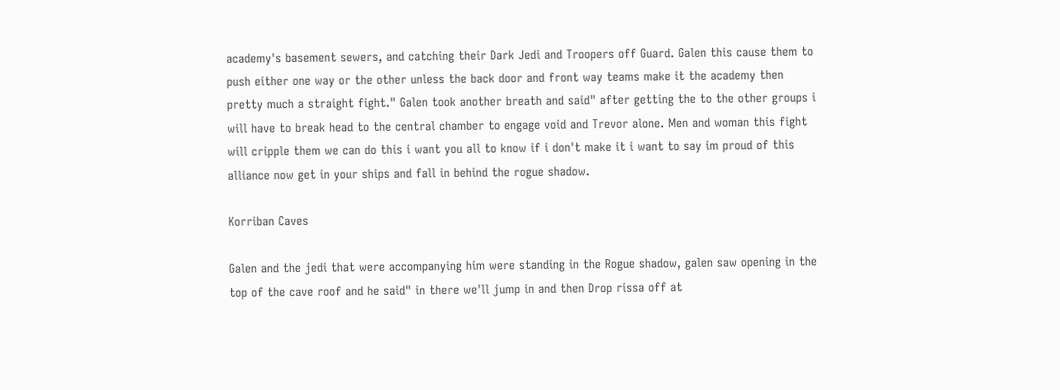academy's basement sewers, and catching their Dark Jedi and Troopers off Guard. Galen this cause them to push either one way or the other unless the back door and front way teams make it the academy then pretty much a straight fight." Galen took another breath and said" after getting the to the other groups i will have to break head to the central chamber to engage void and Trevor alone. Men and woman this fight will cripple them we can do this i want you all to know if i don't make it i want to say im proud of this alliance now get in your ships and fall in behind the rogue shadow.

Korriban Caves

Galen and the jedi that were accompanying him were standing in the Rogue shadow, galen saw opening in the top of the cave roof and he said" in there we'll jump in and then Drop rissa off at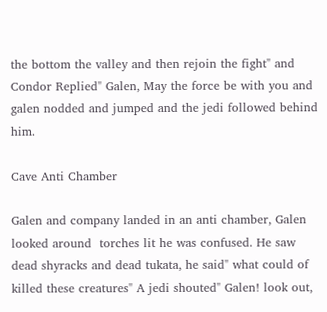the bottom the valley and then rejoin the fight" and Condor Replied" Galen, May the force be with you and galen nodded and jumped and the jedi followed behind him.

Cave Anti Chamber

Galen and company landed in an anti chamber, Galen looked around  torches lit he was confused. He saw dead shyracks and dead tukata, he said" what could of killed these creatures" A jedi shouted" Galen! look out,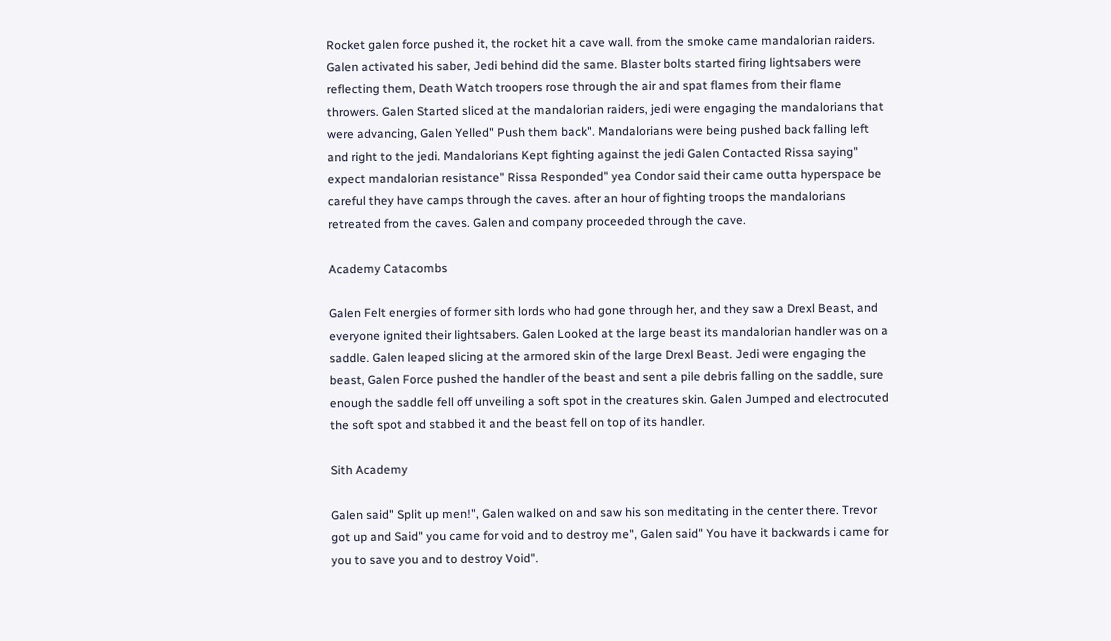Rocket galen force pushed it, the rocket hit a cave wall. from the smoke came mandalorian raiders. Galen activated his saber, Jedi behind did the same. Blaster bolts started firing lightsabers were reflecting them, Death Watch troopers rose through the air and spat flames from their flame throwers. Galen Started sliced at the mandalorian raiders, jedi were engaging the mandalorians that were advancing, Galen Yelled" Push them back". Mandalorians were being pushed back falling left and right to the jedi. Mandalorians Kept fighting against the jedi Galen Contacted Rissa saying" expect mandalorian resistance" Rissa Responded" yea Condor said their came outta hyperspace be careful they have camps through the caves. after an hour of fighting troops the mandalorians retreated from the caves. Galen and company proceeded through the cave.

Academy Catacombs

Galen Felt energies of former sith lords who had gone through her, and they saw a Drexl Beast, and everyone ignited their lightsabers. Galen Looked at the large beast its mandalorian handler was on a saddle. Galen leaped slicing at the armored skin of the large Drexl Beast. Jedi were engaging the beast, Galen Force pushed the handler of the beast and sent a pile debris falling on the saddle, sure enough the saddle fell off unveiling a soft spot in the creatures skin. Galen Jumped and electrocuted the soft spot and stabbed it and the beast fell on top of its handler.

Sith Academy

Galen said" Split up men!", Galen walked on and saw his son meditating in the center there. Trevor got up and Said" you came for void and to destroy me", Galen said" You have it backwards i came for you to save you and to destroy Void".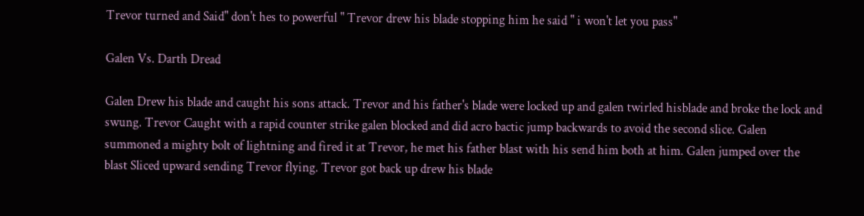Trevor turned and Said" don't hes to powerful " Trevor drew his blade stopping him he said " i won't let you pass"

Galen Vs. Darth Dread

Galen Drew his blade and caught his sons attack. Trevor and his father's blade were locked up and galen twirled hisblade and broke the lock and swung. Trevor Caught with a rapid counter strike galen blocked and did acro bactic jump backwards to avoid the second slice. Galen summoned a mighty bolt of lightning and fired it at Trevor, he met his father blast with his send him both at him. Galen jumped over the blast Sliced upward sending Trevor flying. Trevor got back up drew his blade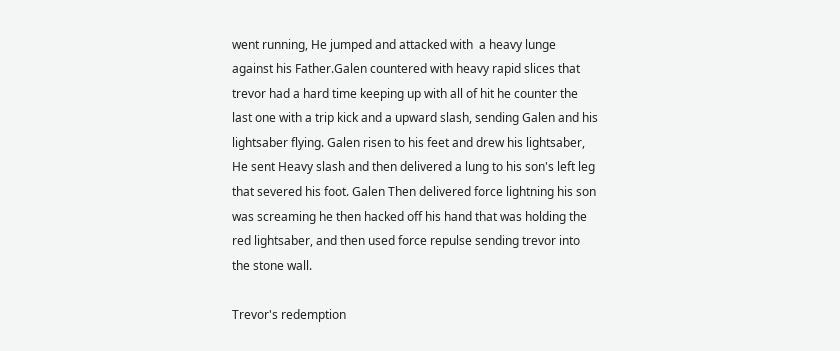went running, He jumped and attacked with  a heavy lunge against his Father.Galen countered with heavy rapid slices that trevor had a hard time keeping up with all of hit he counter the last one with a trip kick and a upward slash, sending Galen and his lightsaber flying. Galen risen to his feet and drew his lightsaber, He sent Heavy slash and then delivered a lung to his son's left leg that severed his foot. Galen Then delivered force lightning his son was screaming he then hacked off his hand that was holding the red lightsaber, and then used force repulse sending trevor into the stone wall.

Trevor's redemption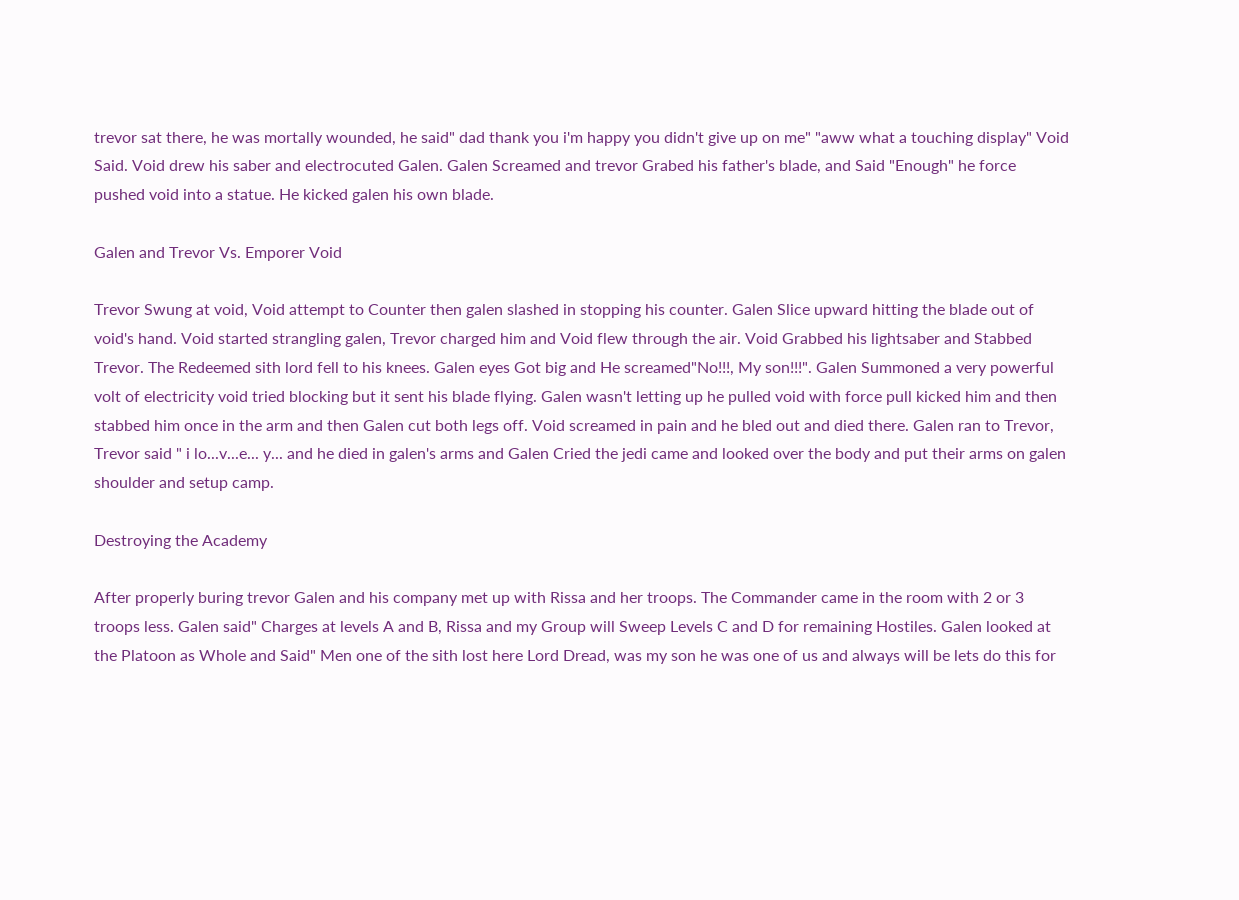trevor sat there, he was mortally wounded, he said" dad thank you i'm happy you didn't give up on me" "aww what a touching display" Void Said. Void drew his saber and electrocuted Galen. Galen Screamed and trevor Grabed his father's blade, and Said "Enough" he force pushed void into a statue. He kicked galen his own blade.

Galen and Trevor Vs. Emporer Void

Trevor Swung at void, Void attempt to Counter then galen slashed in stopping his counter. Galen Slice upward hitting the blade out of void's hand. Void started strangling galen, Trevor charged him and Void flew through the air. Void Grabbed his lightsaber and Stabbed Trevor. The Redeemed sith lord fell to his knees. Galen eyes Got big and He screamed"No!!!, My son!!!". Galen Summoned a very powerful volt of electricity void tried blocking but it sent his blade flying. Galen wasn't letting up he pulled void with force pull kicked him and then stabbed him once in the arm and then Galen cut both legs off. Void screamed in pain and he bled out and died there. Galen ran to Trevor, Trevor said " i lo...v...e... y... and he died in galen's arms and Galen Cried the jedi came and looked over the body and put their arms on galen shoulder and setup camp.

Destroying the Academy

After properly buring trevor Galen and his company met up with Rissa and her troops. The Commander came in the room with 2 or 3 troops less. Galen said" Charges at levels A and B, Rissa and my Group will Sweep Levels C and D for remaining Hostiles. Galen looked at the Platoon as Whole and Said" Men one of the sith lost here Lord Dread, was my son he was one of us and always will be lets do this for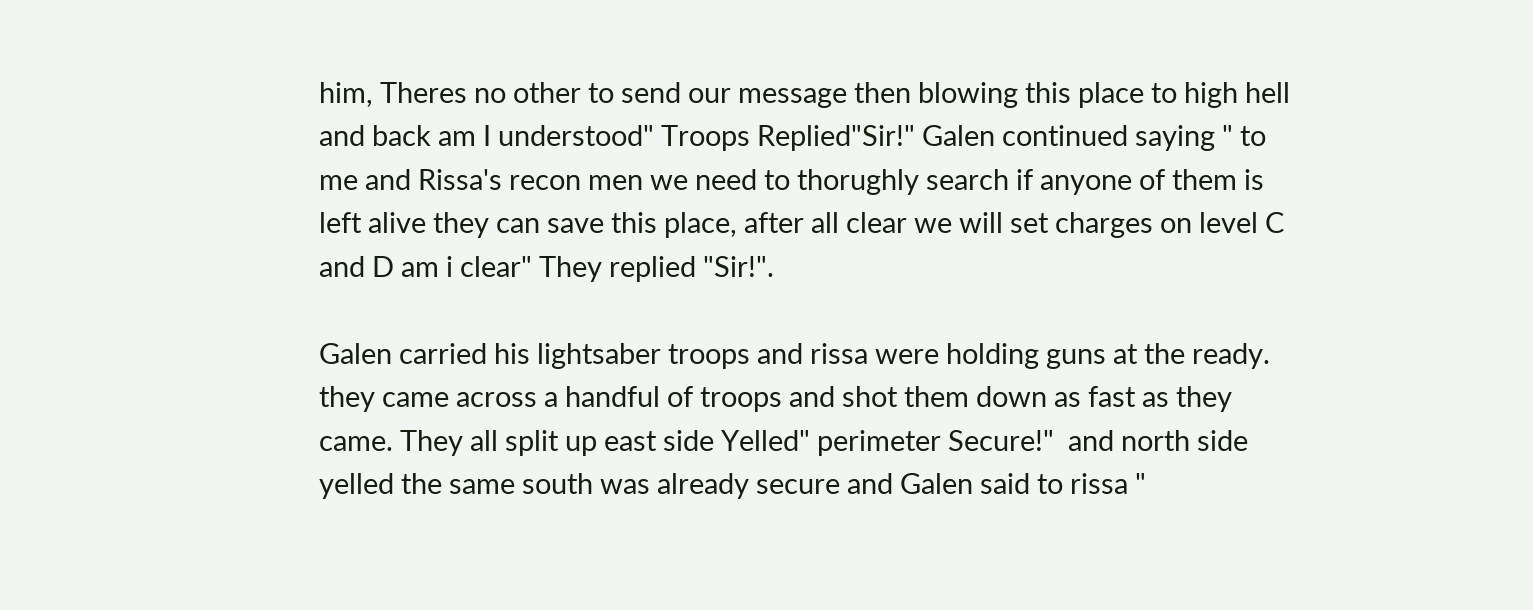him, Theres no other to send our message then blowing this place to high hell and back am I understood" Troops Replied"Sir!" Galen continued saying " to me and Rissa's recon men we need to thorughly search if anyone of them is left alive they can save this place, after all clear we will set charges on level C and D am i clear" They replied "Sir!".

Galen carried his lightsaber troops and rissa were holding guns at the ready. they came across a handful of troops and shot them down as fast as they came. They all split up east side Yelled" perimeter Secure!"  and north side yelled the same south was already secure and Galen said to rissa "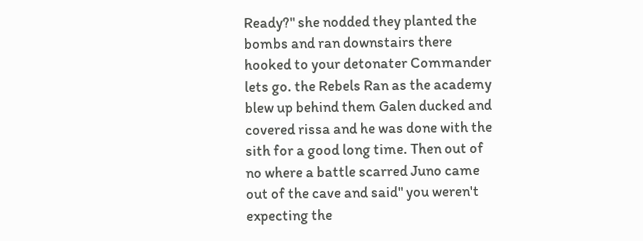Ready?" she nodded they planted the bombs and ran downstairs there hooked to your detonater Commander lets go. the Rebels Ran as the academy blew up behind them Galen ducked and covered rissa and he was done with the sith for a good long time. Then out of no where a battle scarred Juno came out of the cave and said" you weren't expecting the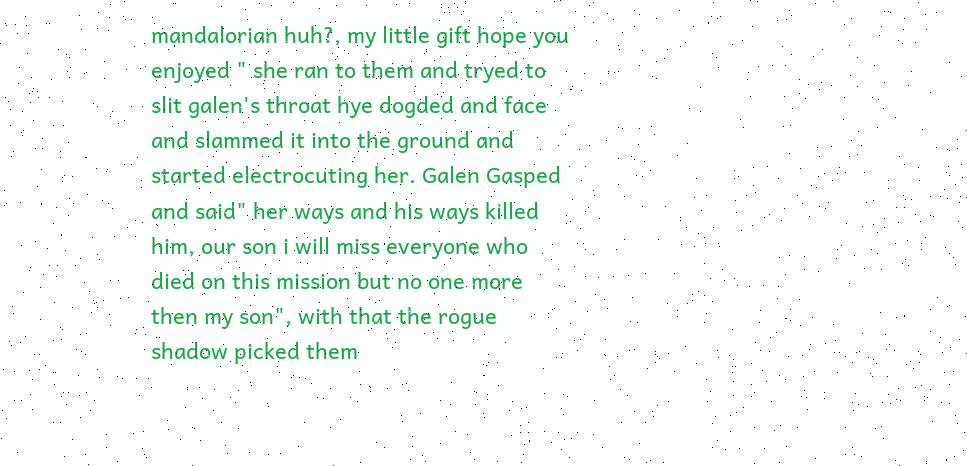mandalorian huh?, my little gift hope you enjoyed " she ran to them and tryed to slit galen's throat hye dogded and face and slammed it into the ground and started electrocuting her. Galen Gasped and said" her ways and his ways killed him, our son i will miss everyone who died on this mission but no one more then my son", with that the rogue shadow picked them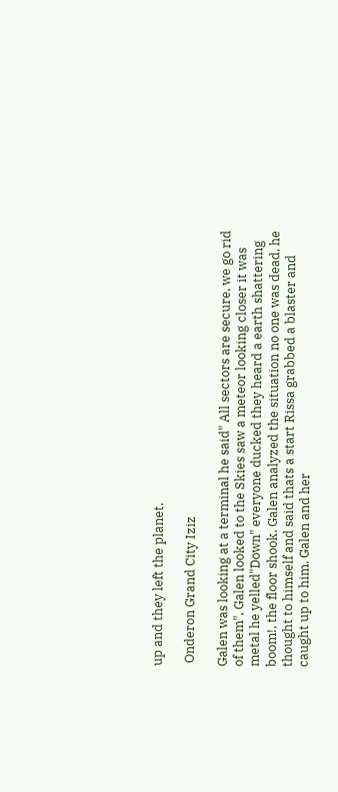up and they left the planet.

 Onderon Grand City Iziz

Galen was looking at a terminal he said" All sectors are secure, we go rid of them", Galen looked to the Skies saw a meteor looking closer it was metal he yelled"Down" everyone ducked they heard a earth shattering boom!, the floor shook. Galen analyzed the situation no one was dead, he thought to himself and said thats a start Rissa grabbed a blaster and caught up to him. Galen and her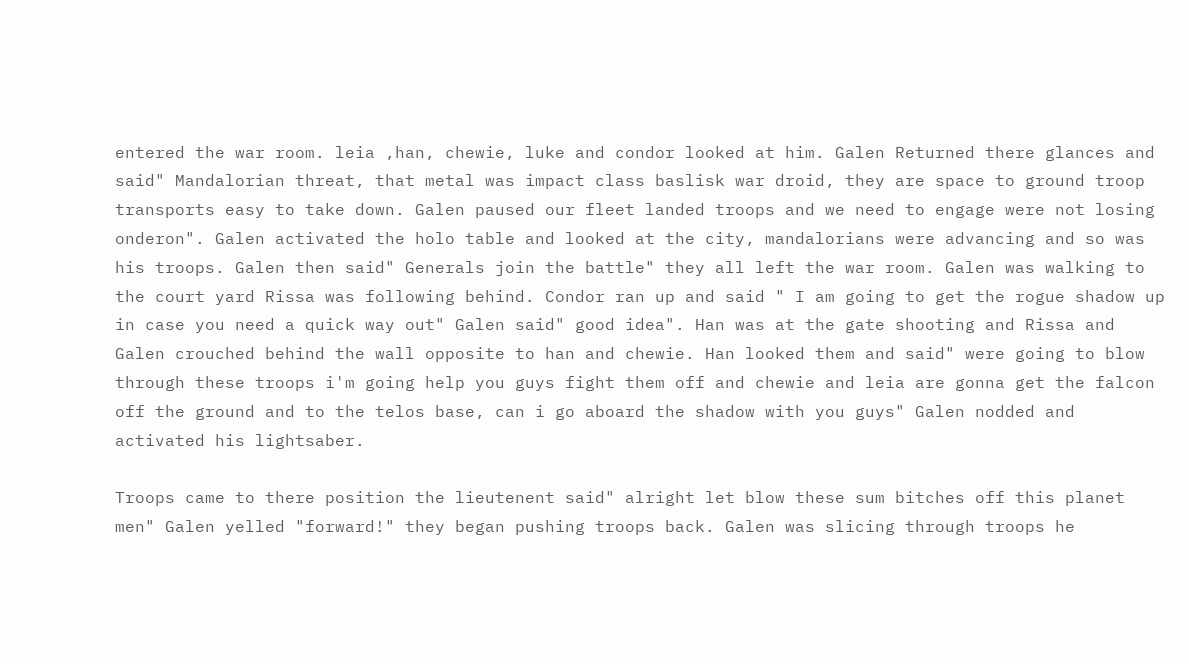entered the war room. leia ,han, chewie, luke and condor looked at him. Galen Returned there glances and said" Mandalorian threat, that metal was impact class baslisk war droid, they are space to ground troop transports easy to take down. Galen paused our fleet landed troops and we need to engage were not losing onderon". Galen activated the holo table and looked at the city, mandalorians were advancing and so was his troops. Galen then said" Generals join the battle" they all left the war room. Galen was walking to the court yard Rissa was following behind. Condor ran up and said " I am going to get the rogue shadow up in case you need a quick way out" Galen said" good idea". Han was at the gate shooting and Rissa and Galen crouched behind the wall opposite to han and chewie. Han looked them and said" were going to blow through these troops i'm going help you guys fight them off and chewie and leia are gonna get the falcon off the ground and to the telos base, can i go aboard the shadow with you guys" Galen nodded and activated his lightsaber.

Troops came to there position the lieutenent said" alright let blow these sum bitches off this planet men" Galen yelled "forward!" they began pushing troops back. Galen was slicing through troops he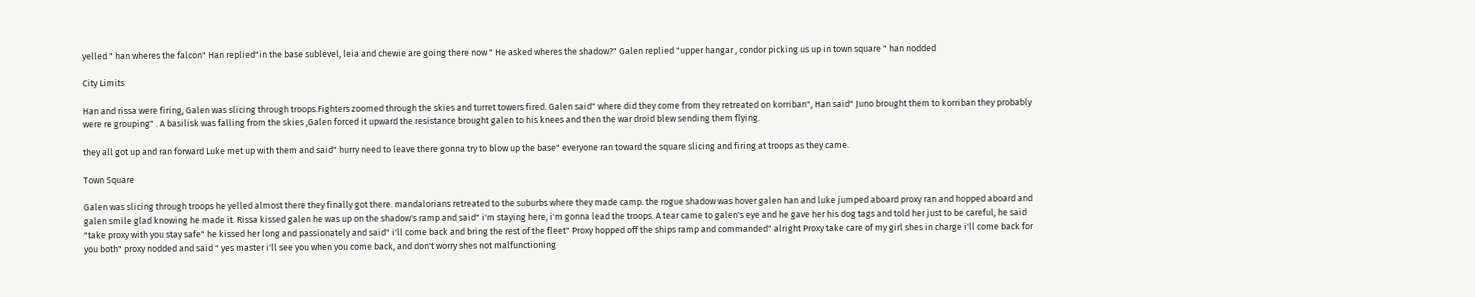yelled " han wheres the falcon" Han replied"in the base sublevel, leia and chewie are going there now " He asked wheres the shadow?" Galen replied "upper hangar , condor picking us up in town square " han nodded

City Limits

Han and rissa were firing, Galen was slicing through troops.Fighters zoomed through the skies and turret towers fired. Galen said" where did they come from they retreated on korriban", Han said" Juno brought them to korriban they probably were re grouping" . A basilisk was falling from the skies ,Galen forced it upward the resistance brought galen to his knees and then the war droid blew sending them flying.

they all got up and ran forward Luke met up with them and said" hurry need to leave there gonna try to blow up the base" everyone ran toward the square slicing and firing at troops as they came.

Town Square

Galen was slicing through troops he yelled almost there they finally got there. mandalorians retreated to the suburbs where they made camp. the rogue shadow was hover galen han and luke jumped aboard proxy ran and hopped aboard and galen smile glad knowing he made it. Rissa kissed galen he was up on the shadow's ramp and said" i'm staying here, i'm gonna lead the troops. A tear came to galen's eye and he gave her his dog tags and told her just to be careful, he said "take proxy with you stay safe" he kissed her long and passionately and said" i'll come back and bring the rest of the fleet" Proxy hopped off the ships ramp and commanded" alright Proxy take care of my girl shes in charge i'll come back for you both" proxy nodded and said " yes master i'll see you when you come back, and don't worry shes not malfunctioning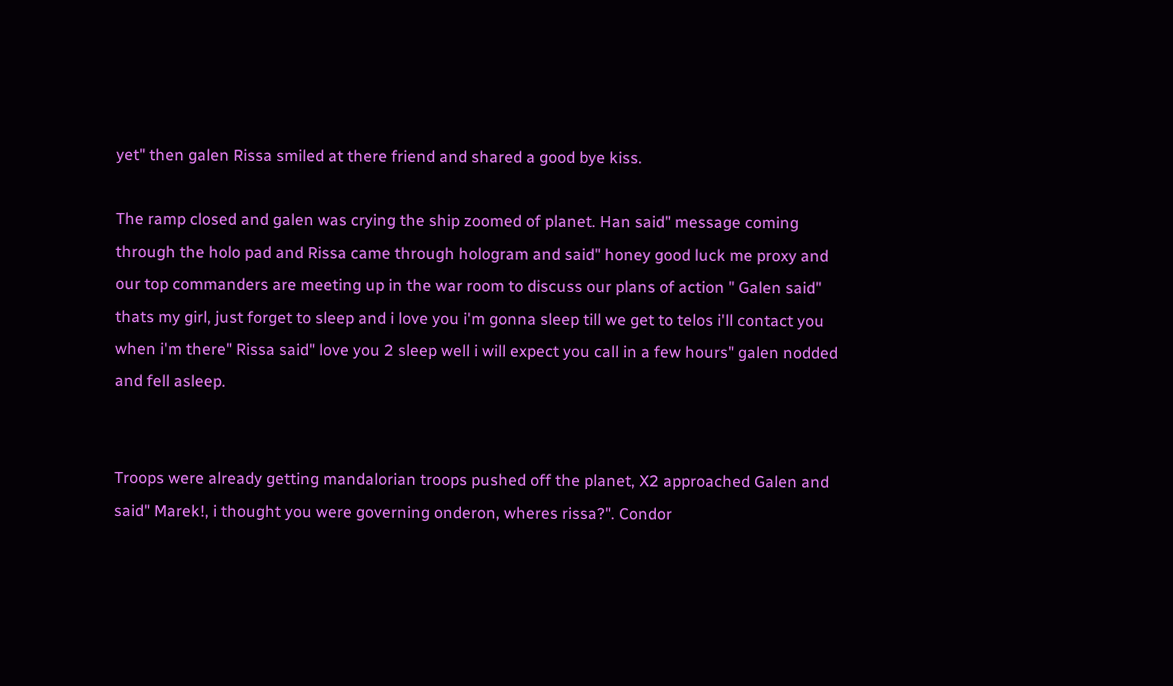yet" then galen Rissa smiled at there friend and shared a good bye kiss.

The ramp closed and galen was crying the ship zoomed of planet. Han said" message coming through the holo pad and Rissa came through hologram and said" honey good luck me proxy and our top commanders are meeting up in the war room to discuss our plans of action " Galen said" thats my girl, just forget to sleep and i love you i'm gonna sleep till we get to telos i'll contact you when i'm there" Rissa said" love you 2 sleep well i will expect you call in a few hours" galen nodded and fell asleep.


Troops were already getting mandalorian troops pushed off the planet, X2 approached Galen and said" Marek!, i thought you were governing onderon, wheres rissa?". Condor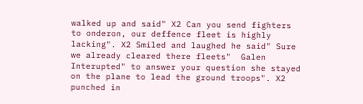walked up and said" X2 Can you send fighters to onderon, our deffence fleet is highly lacking". X2 Smiled and laughed he said" Sure we already cleared there fleets"  Galen Interupted" to answer your question she stayed on the plane to lead the ground troops". X2 punched in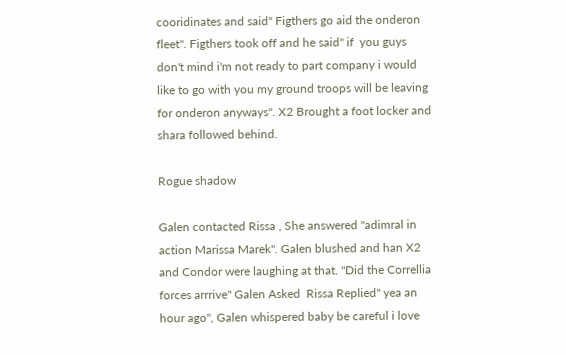cooridinates and said" Figthers go aid the onderon fleet". Figthers took off and he said" if  you guys don't mind i'm not ready to part company i would like to go with you my ground troops will be leaving for onderon anyways". X2 Brought a foot locker and shara followed behind.

Rogue shadow

Galen contacted Rissa , She answered "adimral in action Marissa Marek". Galen blushed and han X2 and Condor were laughing at that. "Did the Correllia forces arrrive" Galen Asked  Rissa Replied" yea an hour ago", Galen whispered baby be careful i love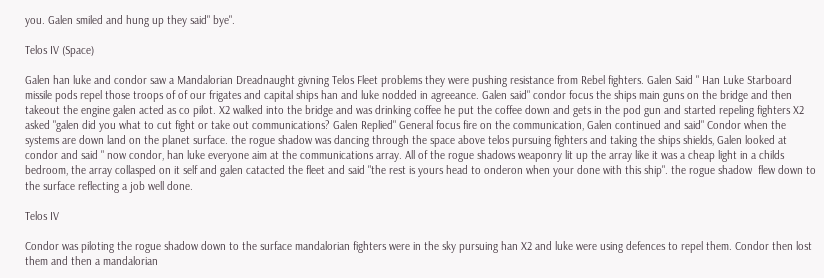you. Galen smiled and hung up they said" bye".

Telos IV (Space)

Galen han luke and condor saw a Mandalorian Dreadnaught givning Telos Fleet problems they were pushing resistance from Rebel fighters. Galen Said " Han Luke Starboard missile pods repel those troops of of our frigates and capital ships han and luke nodded in agreeance. Galen said" condor focus the ships main guns on the bridge and then takeout the engine galen acted as co pilot. X2 walked into the bridge and was drinking coffee he put the coffee down and gets in the pod gun and started repeling fighters X2 asked "galen did you what to cut fight or take out communications? Galen Replied" General focus fire on the communication, Galen continued and said" Condor when the systems are down land on the planet surface. the rogue shadow was dancing through the space above telos pursuing fighters and taking the ships shields, Galen looked at condor and said " now condor, han luke everyone aim at the communications array. All of the rogue shadows weaponry lit up the array like it was a cheap light in a childs bedroom, the array collasped on it self and galen catacted the fleet and said "the rest is yours head to onderon when your done with this ship". the rogue shadow  flew down to the surface reflecting a job well done.

Telos IV

Condor was piloting the rogue shadow down to the surface mandalorian fighters were in the sky pursuing han X2 and luke were using defences to repel them. Condor then lost them and then a mandalorian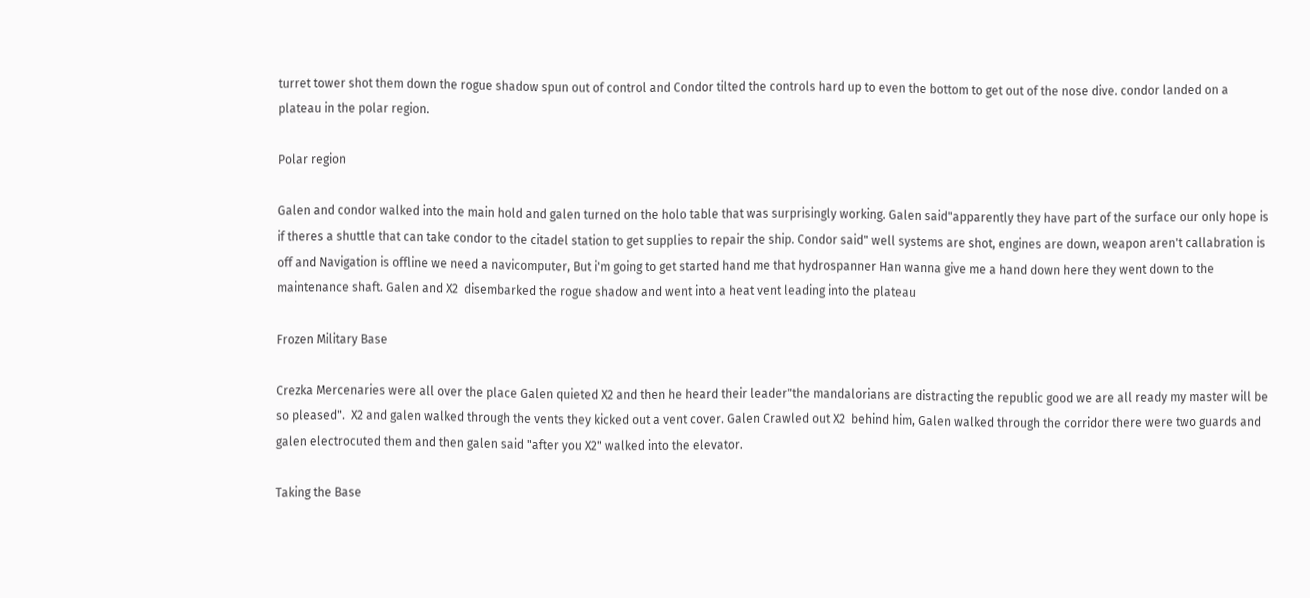turret tower shot them down the rogue shadow spun out of control and Condor tilted the controls hard up to even the bottom to get out of the nose dive. condor landed on a plateau in the polar region.

Polar region

Galen and condor walked into the main hold and galen turned on the holo table that was surprisingly working. Galen said"apparently they have part of the surface our only hope is if theres a shuttle that can take condor to the citadel station to get supplies to repair the ship. Condor said" well systems are shot, engines are down, weapon aren't callabration is off and Navigation is offline we need a navicomputer, But i'm going to get started hand me that hydrospanner Han wanna give me a hand down here they went down to the maintenance shaft. Galen and X2  disembarked the rogue shadow and went into a heat vent leading into the plateau

Frozen Military Base

Crezka Mercenaries were all over the place Galen quieted X2 and then he heard their leader"the mandalorians are distracting the republic good we are all ready my master will be so pleased".  X2 and galen walked through the vents they kicked out a vent cover. Galen Crawled out X2  behind him, Galen walked through the corridor there were two guards and galen electrocuted them and then galen said "after you X2" walked into the elevator.

Taking the Base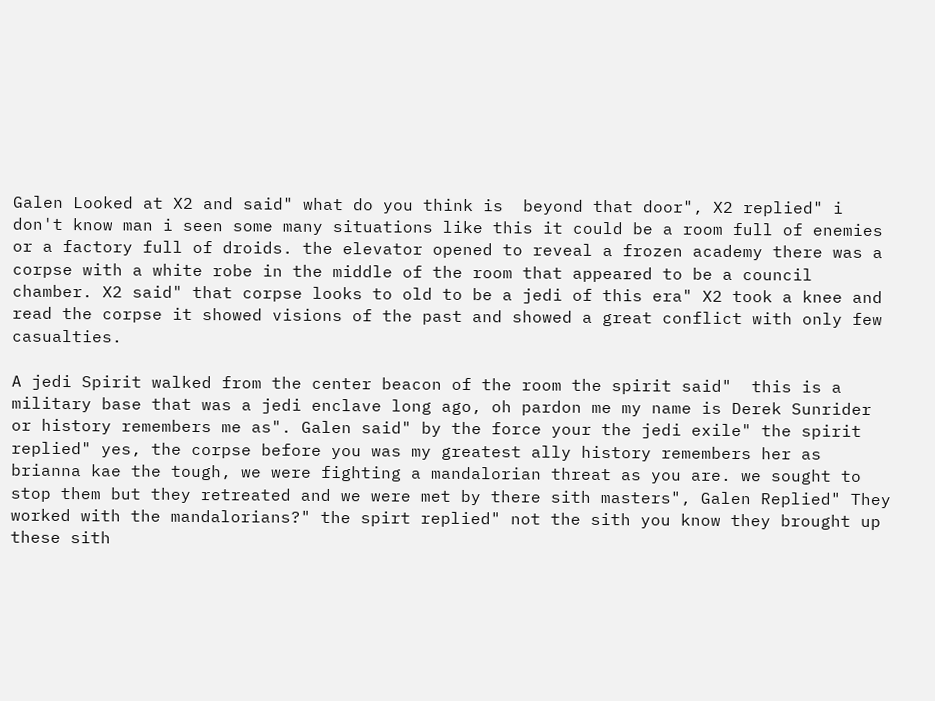Galen Looked at X2 and said" what do you think is  beyond that door", X2 replied" i don't know man i seen some many situations like this it could be a room full of enemies or a factory full of droids. the elevator opened to reveal a frozen academy there was a corpse with a white robe in the middle of the room that appeared to be a council chamber. X2 said" that corpse looks to old to be a jedi of this era" X2 took a knee and read the corpse it showed visions of the past and showed a great conflict with only few casualties.

A jedi Spirit walked from the center beacon of the room the spirit said"  this is a military base that was a jedi enclave long ago, oh pardon me my name is Derek Sunrider or history remembers me as". Galen said" by the force your the jedi exile" the spirit replied" yes, the corpse before you was my greatest ally history remembers her as brianna kae the tough, we were fighting a mandalorian threat as you are. we sought to stop them but they retreated and we were met by there sith masters", Galen Replied" They worked with the mandalorians?" the spirt replied" not the sith you know they brought up these sith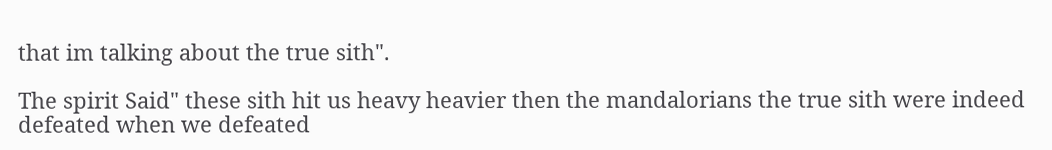that im talking about the true sith".

The spirit Said" these sith hit us heavy heavier then the mandalorians the true sith were indeed defeated when we defeated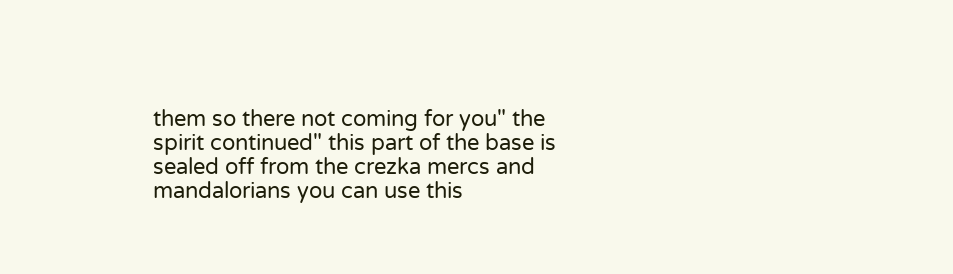them so there not coming for you" the spirit continued" this part of the base is sealed off from the crezka mercs and mandalorians you can use this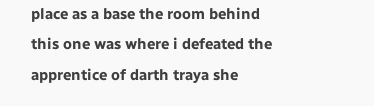place as a base the room behind this one was where i defeated the apprentice of darth traya she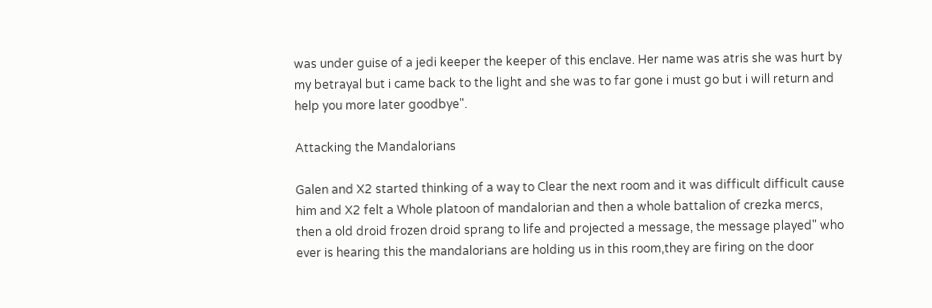was under guise of a jedi keeper the keeper of this enclave. Her name was atris she was hurt by my betrayal but i came back to the light and she was to far gone i must go but i will return and help you more later goodbye".

Attacking the Mandalorians

Galen and X2 started thinking of a way to Clear the next room and it was difficult difficult cause him and X2 felt a Whole platoon of mandalorian and then a whole battalion of crezka mercs, then a old droid frozen droid sprang to life and projected a message, the message played" who ever is hearing this the mandalorians are holding us in this room,they are firing on the door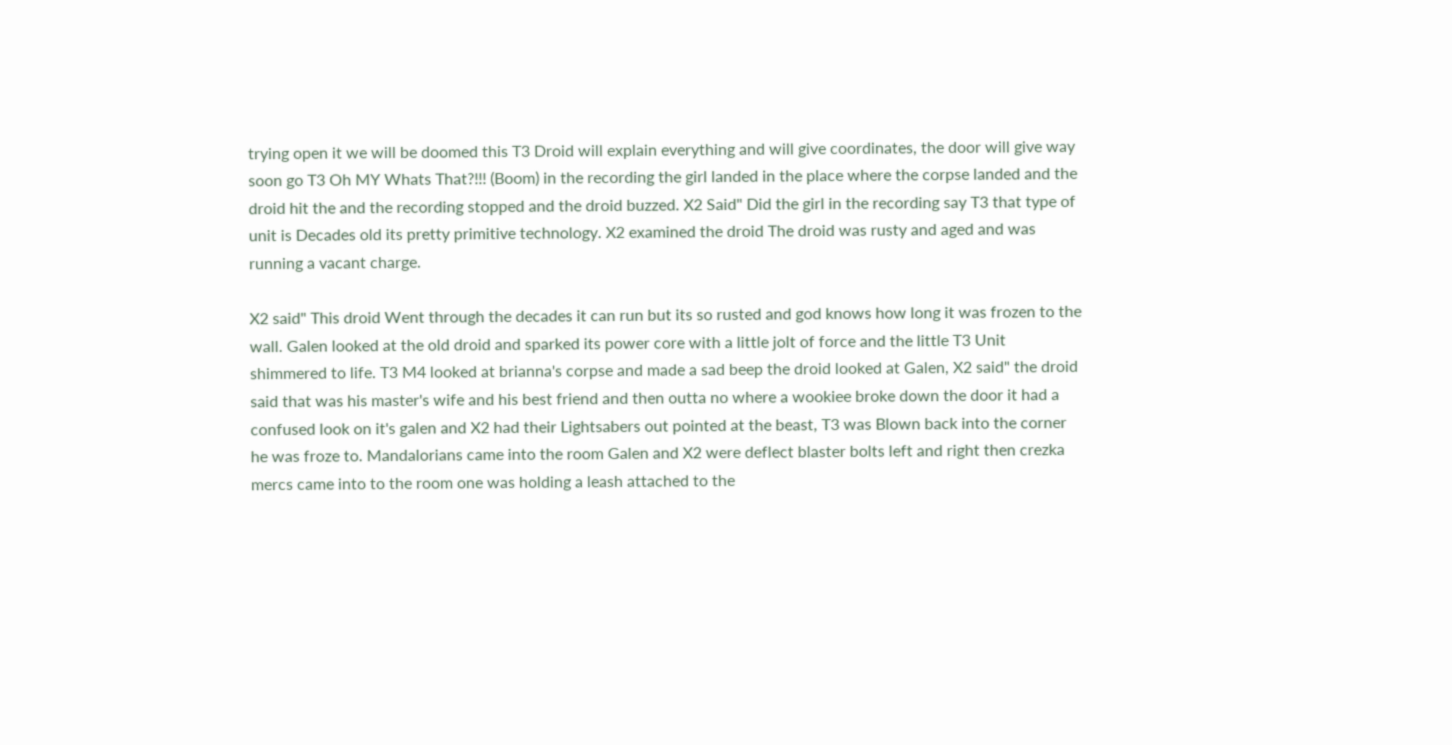trying open it we will be doomed this T3 Droid will explain everything and will give coordinates, the door will give way soon go T3 Oh MY Whats That?!!! (Boom) in the recording the girl landed in the place where the corpse landed and the droid hit the and the recording stopped and the droid buzzed. X2 Said" Did the girl in the recording say T3 that type of unit is Decades old its pretty primitive technology. X2 examined the droid The droid was rusty and aged and was running a vacant charge.

X2 said" This droid Went through the decades it can run but its so rusted and god knows how long it was frozen to the wall. Galen looked at the old droid and sparked its power core with a little jolt of force and the little T3 Unit shimmered to life. T3 M4 looked at brianna's corpse and made a sad beep the droid looked at Galen, X2 said" the droid said that was his master's wife and his best friend and then outta no where a wookiee broke down the door it had a confused look on it's galen and X2 had their Lightsabers out pointed at the beast, T3 was Blown back into the corner he was froze to. Mandalorians came into the room Galen and X2 were deflect blaster bolts left and right then crezka mercs came into to the room one was holding a leash attached to the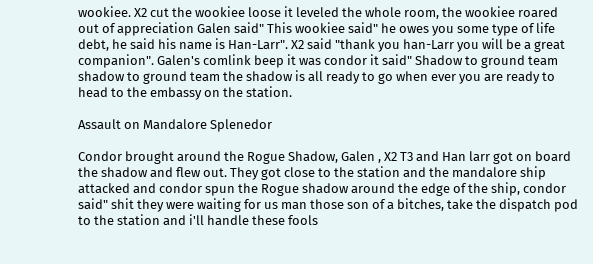wookiee. X2 cut the wookiee loose it leveled the whole room, the wookiee roared out of appreciation Galen said" This wookiee said" he owes you some type of life debt, he said his name is Han-Larr". X2 said "thank you han-Larr you will be a great companion". Galen's comlink beep it was condor it said" Shadow to ground team shadow to ground team the shadow is all ready to go when ever you are ready to head to the embassy on the station.

Assault on Mandalore Splenedor

Condor brought around the Rogue Shadow, Galen , X2 T3 and Han larr got on board the shadow and flew out. They got close to the station and the mandalore ship attacked and condor spun the Rogue shadow around the edge of the ship, condor said" shit they were waiting for us man those son of a bitches, take the dispatch pod to the station and i'll handle these fools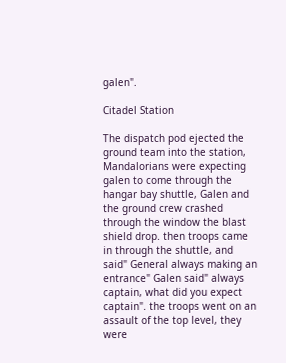galen".

Citadel Station

The dispatch pod ejected the ground team into the station, Mandalorians were expecting galen to come through the hangar bay shuttle, Galen and the ground crew crashed through the window the blast shield drop. then troops came in through the shuttle, and said" General always making an entrance" Galen said" always captain, what did you expect captain". the troops went on an assault of the top level, they were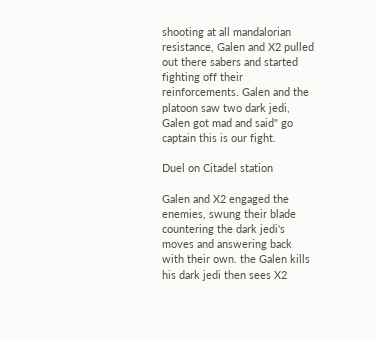shooting at all mandalorian resistance, Galen and X2 pulled out there sabers and started fighting off their reinforcements. Galen and the platoon saw two dark jedi, Galen got mad and said" go captain this is our fight.

Duel on Citadel station

Galen and X2 engaged the enemies, swung their blade countering the dark jedi's moves and answering back with their own. the Galen kills his dark jedi then sees X2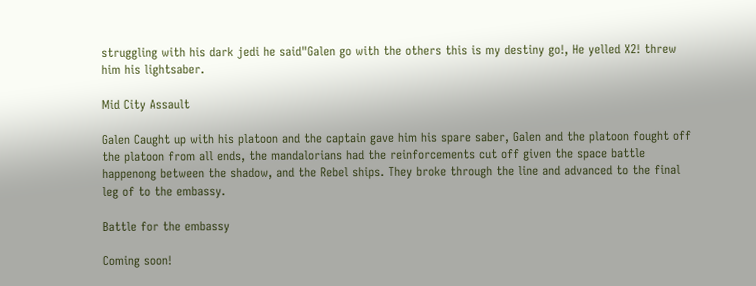struggling with his dark jedi he said"Galen go with the others this is my destiny go!, He yelled X2! threw him his lightsaber.

Mid City Assault

Galen Caught up with his platoon and the captain gave him his spare saber, Galen and the platoon fought off the platoon from all ends, the mandalorians had the reinforcements cut off given the space battle happenong between the shadow, and the Rebel ships. They broke through the line and advanced to the final leg of to the embassy.

Battle for the embassy

Coming soon!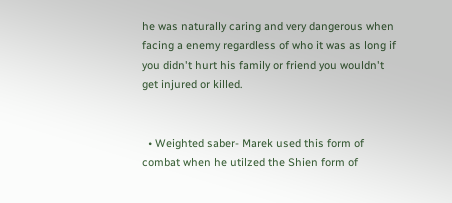he was naturally caring and very dangerous when facing a enemy regardless of who it was as long if you didn't hurt his family or friend you wouldn't get injured or killed.


  • Weighted saber- Marek used this form of combat when he utilzed the Shien form of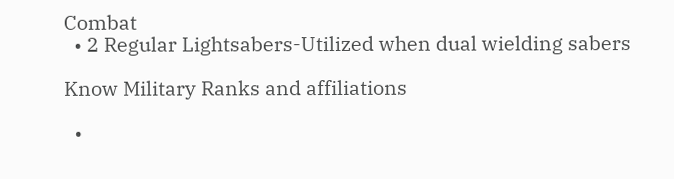Combat
  • 2 Regular Lightsabers-Utilized when dual wielding sabers

Know Military Ranks and affiliations

  •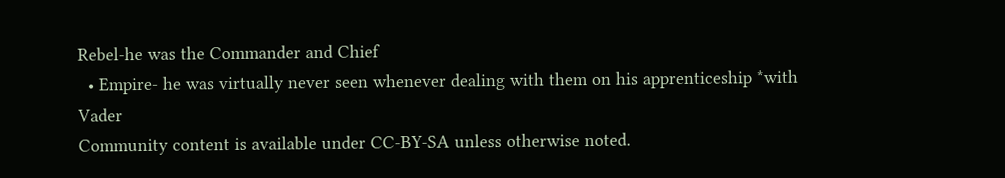Rebel-he was the Commander and Chief
  • Empire- he was virtually never seen whenever dealing with them on his apprenticeship *with Vader
Community content is available under CC-BY-SA unless otherwise noted.